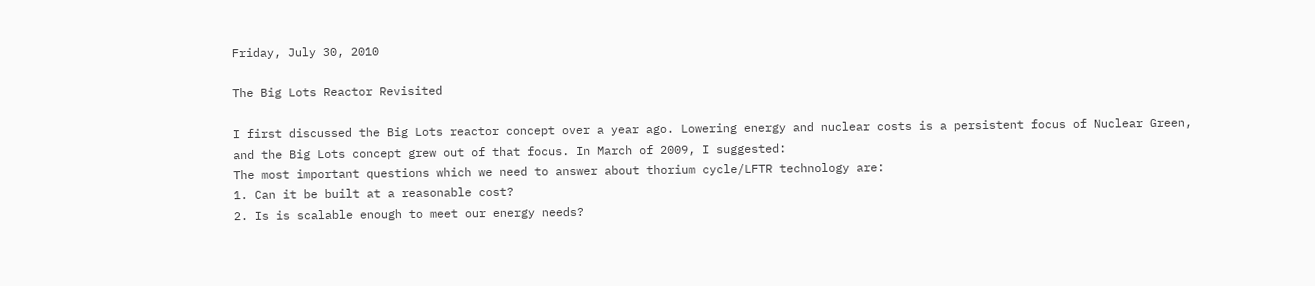Friday, July 30, 2010

The Big Lots Reactor Revisited

I first discussed the Big Lots reactor concept over a year ago. Lowering energy and nuclear costs is a persistent focus of Nuclear Green, and the Big Lots concept grew out of that focus. In March of 2009, I suggested:
The most important questions which we need to answer about thorium cycle/LFTR technology are:
1. Can it be built at a reasonable cost?
2. Is is scalable enough to meet our energy needs?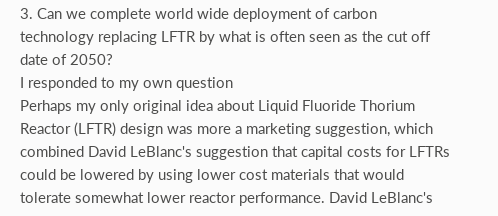3. Can we complete world wide deployment of carbon technology replacing LFTR by what is often seen as the cut off date of 2050?
I responded to my own question
Perhaps my only original idea about Liquid Fluoride Thorium Reactor (LFTR) design was more a marketing suggestion, which combined David LeBlanc's suggestion that capital costs for LFTRs could be lowered by using lower cost materials that would tolerate somewhat lower reactor performance. David LeBlanc's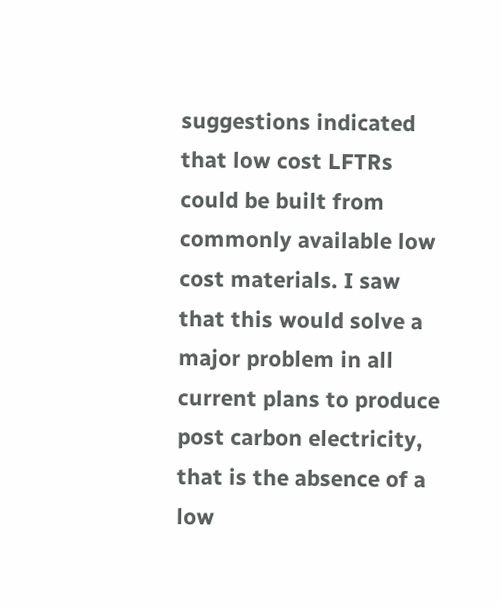suggestions indicated that low cost LFTRs could be built from commonly available low cost materials. I saw that this would solve a major problem in all current plans to produce post carbon electricity, that is the absence of a low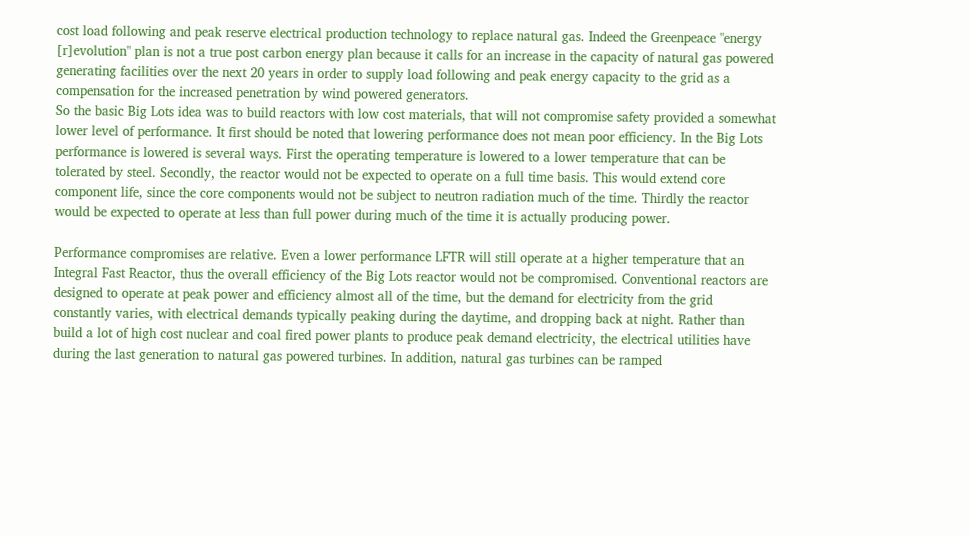cost load following and peak reserve electrical production technology to replace natural gas. Indeed the Greenpeace "energy [r]evolution" plan is not a true post carbon energy plan because it calls for an increase in the capacity of natural gas powered generating facilities over the next 20 years in order to supply load following and peak energy capacity to the grid as a compensation for the increased penetration by wind powered generators.
So the basic Big Lots idea was to build reactors with low cost materials, that will not compromise safety provided a somewhat lower level of performance. It first should be noted that lowering performance does not mean poor efficiency. In the Big Lots performance is lowered is several ways. First the operating temperature is lowered to a lower temperature that can be tolerated by steel. Secondly, the reactor would not be expected to operate on a full time basis. This would extend core component life, since the core components would not be subject to neutron radiation much of the time. Thirdly the reactor would be expected to operate at less than full power during much of the time it is actually producing power.

Performance compromises are relative. Even a lower performance LFTR will still operate at a higher temperature that an Integral Fast Reactor, thus the overall efficiency of the Big Lots reactor would not be compromised. Conventional reactors are designed to operate at peak power and efficiency almost all of the time, but the demand for electricity from the grid constantly varies, with electrical demands typically peaking during the daytime, and dropping back at night. Rather than build a lot of high cost nuclear and coal fired power plants to produce peak demand electricity, the electrical utilities have during the last generation to natural gas powered turbines. In addition, natural gas turbines can be ramped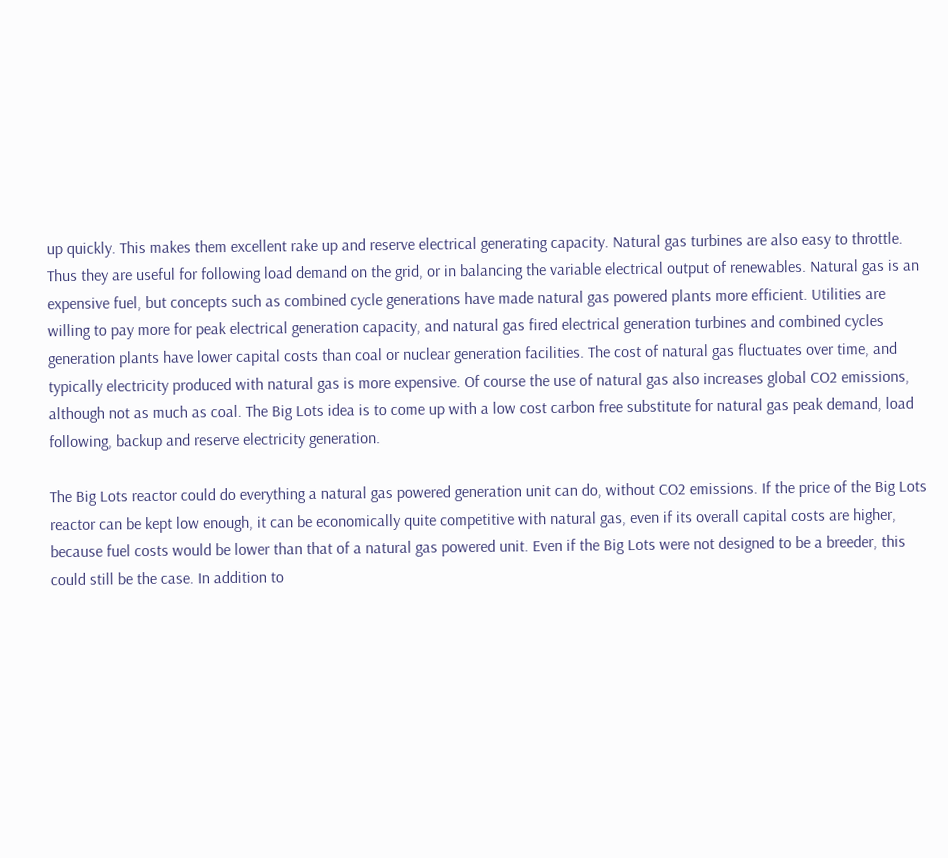up quickly. This makes them excellent rake up and reserve electrical generating capacity. Natural gas turbines are also easy to throttle. Thus they are useful for following load demand on the grid, or in balancing the variable electrical output of renewables. Natural gas is an expensive fuel, but concepts such as combined cycle generations have made natural gas powered plants more efficient. Utilities are willing to pay more for peak electrical generation capacity, and natural gas fired electrical generation turbines and combined cycles generation plants have lower capital costs than coal or nuclear generation facilities. The cost of natural gas fluctuates over time, and typically electricity produced with natural gas is more expensive. Of course the use of natural gas also increases global CO2 emissions, although not as much as coal. The Big Lots idea is to come up with a low cost carbon free substitute for natural gas peak demand, load following, backup and reserve electricity generation.

The Big Lots reactor could do everything a natural gas powered generation unit can do, without CO2 emissions. If the price of the Big Lots reactor can be kept low enough, it can be economically quite competitive with natural gas, even if its overall capital costs are higher, because fuel costs would be lower than that of a natural gas powered unit. Even if the Big Lots were not designed to be a breeder, this could still be the case. In addition to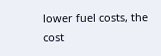lower fuel costs, the cost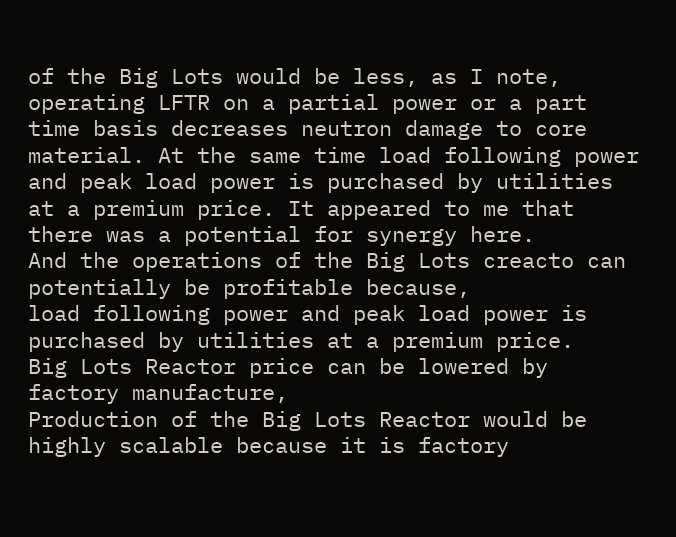of the Big Lots would be less, as I note,
operating LFTR on a partial power or a part time basis decreases neutron damage to core material. At the same time load following power and peak load power is purchased by utilities at a premium price. It appeared to me that there was a potential for synergy here.
And the operations of the Big Lots creacto can potentially be profitable because,
load following power and peak load power is purchased by utilities at a premium price.
Big Lots Reactor price can be lowered by factory manufacture,
Production of the Big Lots Reactor would be highly scalable because it is factory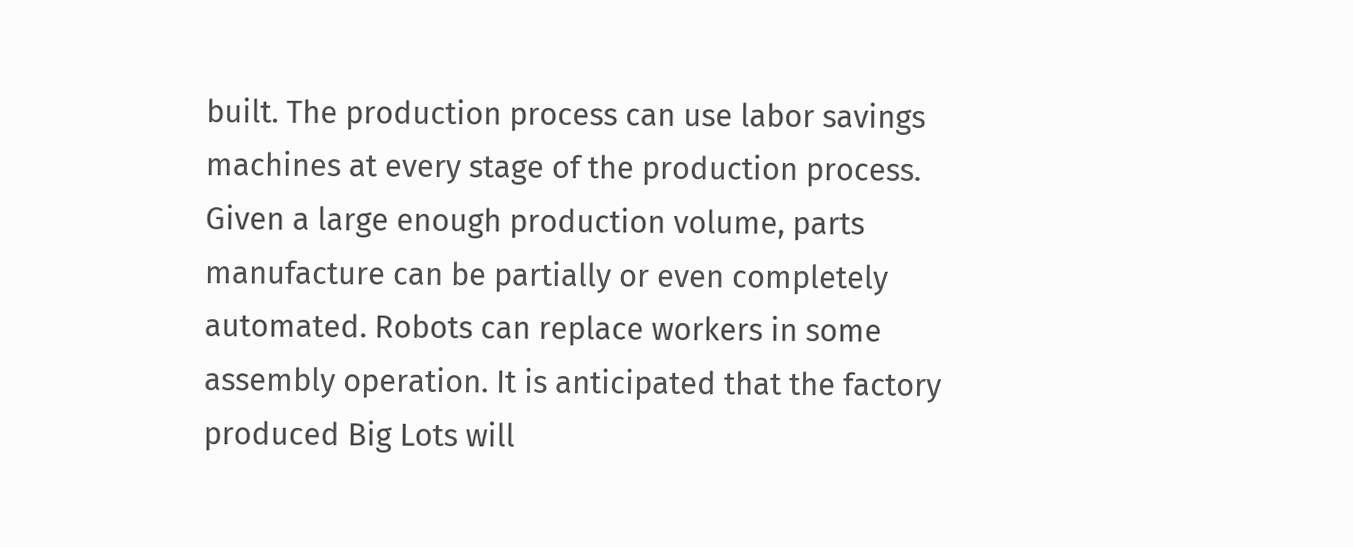built. The production process can use labor savings machines at every stage of the production process. Given a large enough production volume, parts manufacture can be partially or even completely automated. Robots can replace workers in some assembly operation. It is anticipated that the factory produced Big Lots will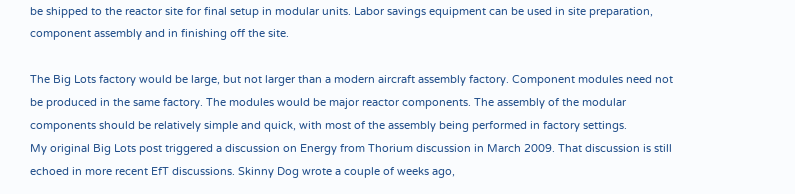be shipped to the reactor site for final setup in modular units. Labor savings equipment can be used in site preparation, component assembly and in finishing off the site.

The Big Lots factory would be large, but not larger than a modern aircraft assembly factory. Component modules need not be produced in the same factory. The modules would be major reactor components. The assembly of the modular components should be relatively simple and quick, with most of the assembly being performed in factory settings.
My original Big Lots post triggered a discussion on Energy from Thorium discussion in March 2009. That discussion is still echoed in more recent EfT discussions. Skinny Dog wrote a couple of weeks ago,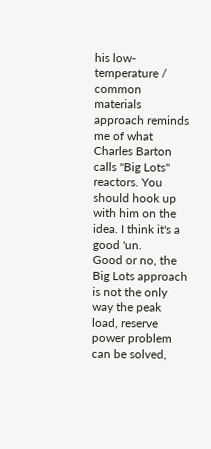his low-temperature / common materials approach reminds me of what Charles Barton calls "Big Lots" reactors. You should hook up with him on the idea. I think it's a good 'un.
Good or no, the Big Lots approach is not the only way the peak load, reserve power problem can be solved,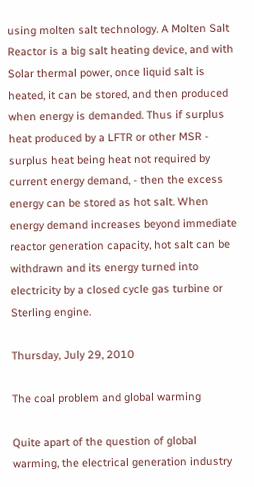using molten salt technology. A Molten Salt Reactor is a big salt heating device, and with Solar thermal power, once liquid salt is heated, it can be stored, and then produced when energy is demanded. Thus if surplus heat produced by a LFTR or other MSR - surplus heat being heat not required by current energy demand, - then the excess energy can be stored as hot salt. When energy demand increases beyond immediate reactor generation capacity, hot salt can be withdrawn and its energy turned into electricity by a closed cycle gas turbine or Sterling engine.

Thursday, July 29, 2010

The coal problem and global warming

Quite apart of the question of global warming, the electrical generation industry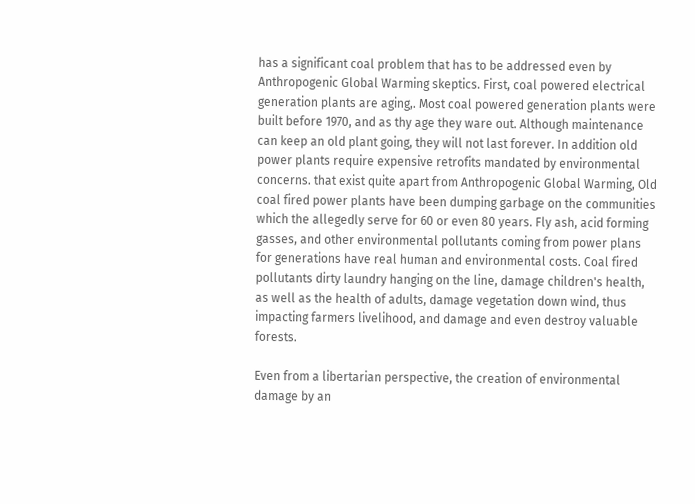has a significant coal problem that has to be addressed even by Anthropogenic Global Warming skeptics. First, coal powered electrical generation plants are aging,. Most coal powered generation plants were built before 1970, and as thy age they ware out. Although maintenance can keep an old plant going, they will not last forever. In addition old power plants require expensive retrofits mandated by environmental concerns. that exist quite apart from Anthropogenic Global Warming, Old coal fired power plants have been dumping garbage on the communities which the allegedly serve for 60 or even 80 years. Fly ash, acid forming gasses, and other environmental pollutants coming from power plans for generations have real human and environmental costs. Coal fired pollutants dirty laundry hanging on the line, damage children's health, as well as the health of adults, damage vegetation down wind, thus impacting farmers livelihood, and damage and even destroy valuable forests.

Even from a libertarian perspective, the creation of environmental damage by an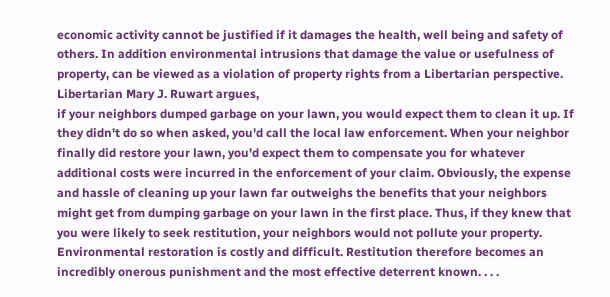economic activity cannot be justified if it damages the health, well being and safety of others. In addition environmental intrusions that damage the value or usefulness of property, can be viewed as a violation of property rights from a Libertarian perspective. Libertarian Mary J. Ruwart argues,
if your neighbors dumped garbage on your lawn, you would expect them to clean it up. If they didn't do so when asked, you'd call the local law enforcement. When your neighbor finally did restore your lawn, you'd expect them to compensate you for whatever additional costs were incurred in the enforcement of your claim. Obviously, the expense and hassle of cleaning up your lawn far outweighs the benefits that your neighbors might get from dumping garbage on your lawn in the first place. Thus, if they knew that you were likely to seek restitution, your neighbors would not pollute your property.
Environmental restoration is costly and difficult. Restitution therefore becomes an incredibly onerous punishment and the most effective deterrent known. . . .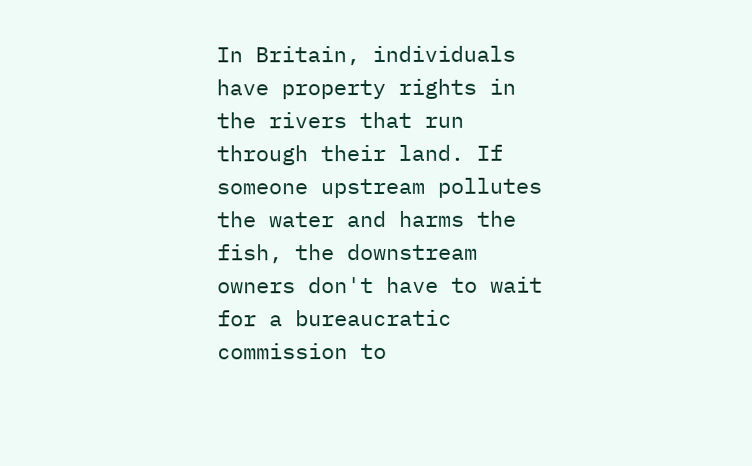In Britain, individuals have property rights in the rivers that run through their land. If someone upstream pollutes the water and harms the fish, the downstream owners don't have to wait for a bureaucratic commission to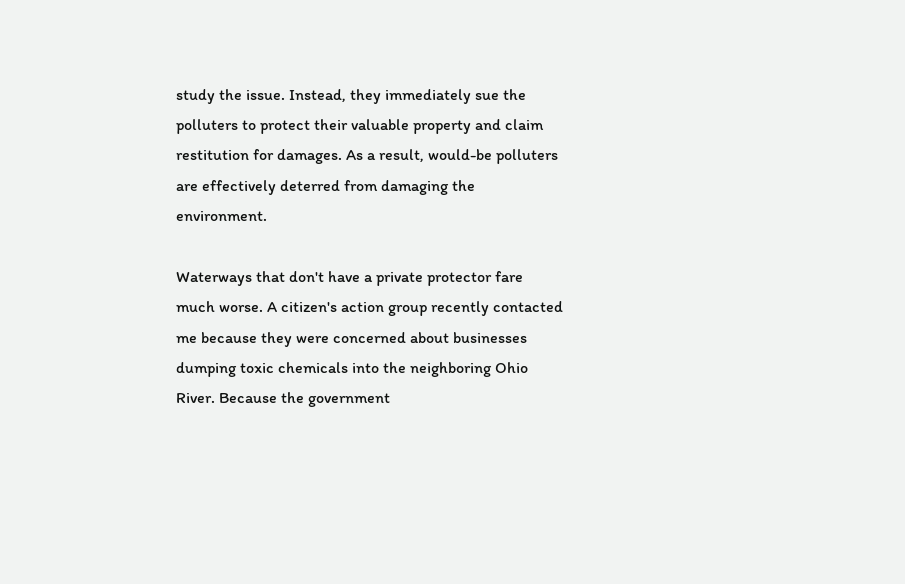study the issue. Instead, they immediately sue the polluters to protect their valuable property and claim restitution for damages. As a result, would-be polluters are effectively deterred from damaging the environment.

Waterways that don't have a private protector fare much worse. A citizen's action group recently contacted me because they were concerned about businesses dumping toxic chemicals into the neighboring Ohio River. Because the government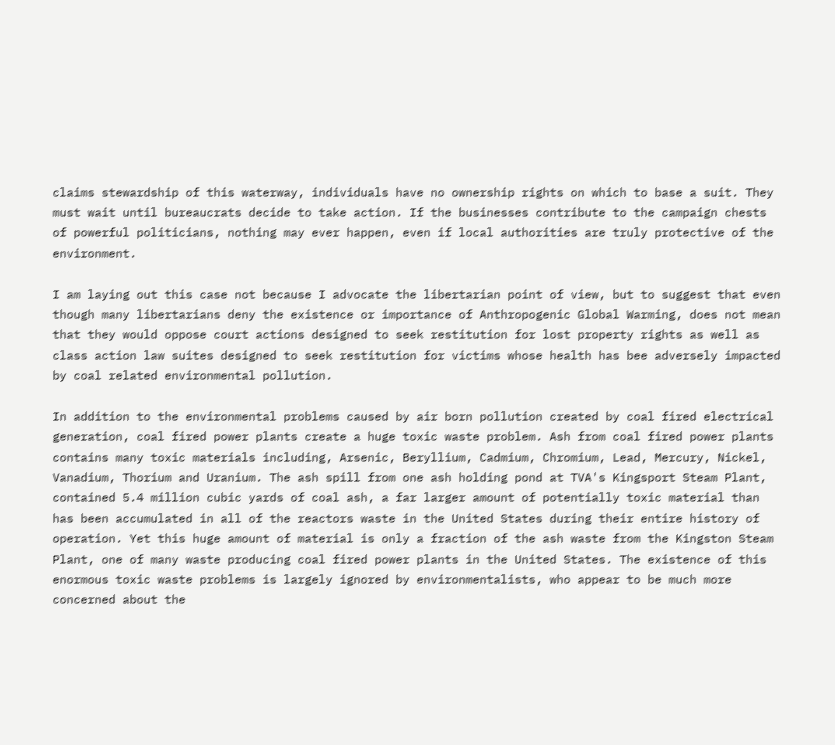claims stewardship of this waterway, individuals have no ownership rights on which to base a suit. They must wait until bureaucrats decide to take action. If the businesses contribute to the campaign chests of powerful politicians, nothing may ever happen, even if local authorities are truly protective of the environment.

I am laying out this case not because I advocate the libertarian point of view, but to suggest that even though many libertarians deny the existence or importance of Anthropogenic Global Warming, does not mean that they would oppose court actions designed to seek restitution for lost property rights as well as class action law suites designed to seek restitution for victims whose health has bee adversely impacted by coal related environmental pollution.

In addition to the environmental problems caused by air born pollution created by coal fired electrical generation, coal fired power plants create a huge toxic waste problem. Ash from coal fired power plants contains many toxic materials including, Arsenic, Beryllium, Cadmium, Chromium, Lead, Mercury, Nickel, Vanadium, Thorium and Uranium. The ash spill from one ash holding pond at TVA's Kingsport Steam Plant, contained 5.4 million cubic yards of coal ash, a far larger amount of potentially toxic material than has been accumulated in all of the reactors waste in the United States during their entire history of operation. Yet this huge amount of material is only a fraction of the ash waste from the Kingston Steam Plant, one of many waste producing coal fired power plants in the United States. The existence of this enormous toxic waste problems is largely ignored by environmentalists, who appear to be much more concerned about the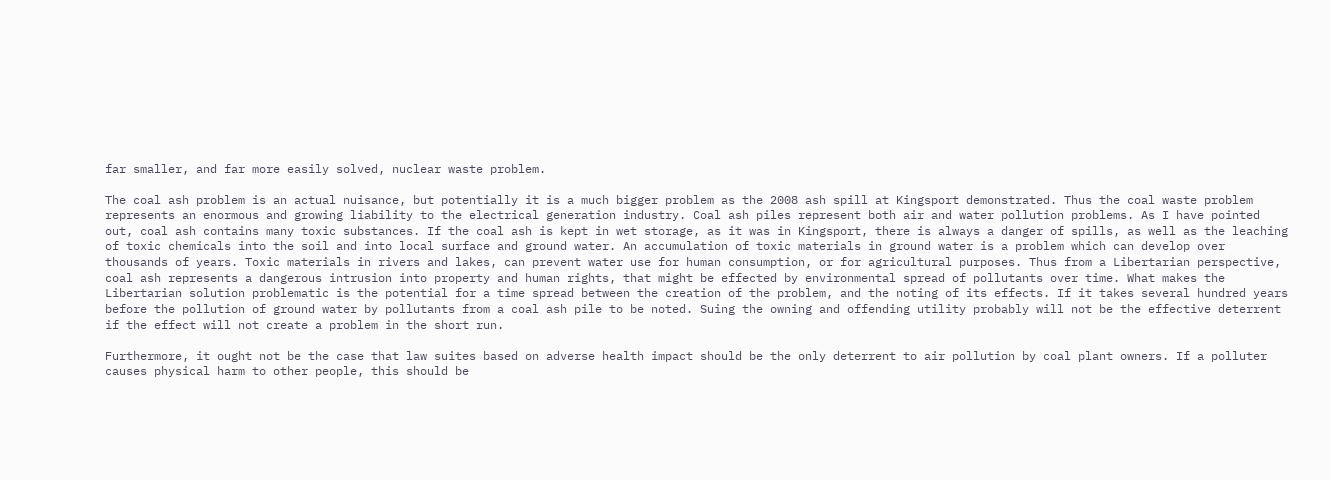far smaller, and far more easily solved, nuclear waste problem.

The coal ash problem is an actual nuisance, but potentially it is a much bigger problem as the 2008 ash spill at Kingsport demonstrated. Thus the coal waste problem represents an enormous and growing liability to the electrical generation industry. Coal ash piles represent both air and water pollution problems. As I have pointed out, coal ash contains many toxic substances. If the coal ash is kept in wet storage, as it was in Kingsport, there is always a danger of spills, as well as the leaching of toxic chemicals into the soil and into local surface and ground water. An accumulation of toxic materials in ground water is a problem which can develop over thousands of years. Toxic materials in rivers and lakes, can prevent water use for human consumption, or for agricultural purposes. Thus from a Libertarian perspective, coal ash represents a dangerous intrusion into property and human rights, that might be effected by environmental spread of pollutants over time. What makes the Libertarian solution problematic is the potential for a time spread between the creation of the problem, and the noting of its effects. If it takes several hundred years before the pollution of ground water by pollutants from a coal ash pile to be noted. Suing the owning and offending utility probably will not be the effective deterrent if the effect will not create a problem in the short run.

Furthermore, it ought not be the case that law suites based on adverse health impact should be the only deterrent to air pollution by coal plant owners. If a polluter causes physical harm to other people, this should be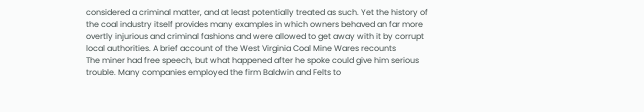considered a criminal matter, and at least potentially treated as such. Yet the history of the coal industry itself provides many examples in which owners behaved an far more overtly injurious and criminal fashions and were allowed to get away with it by corrupt local authorities. A brief account of the West Virginia Coal Mine Wares recounts
The miner had free speech, but what happened after he spoke could give him serious trouble. Many companies employed the firm Baldwin and Felts to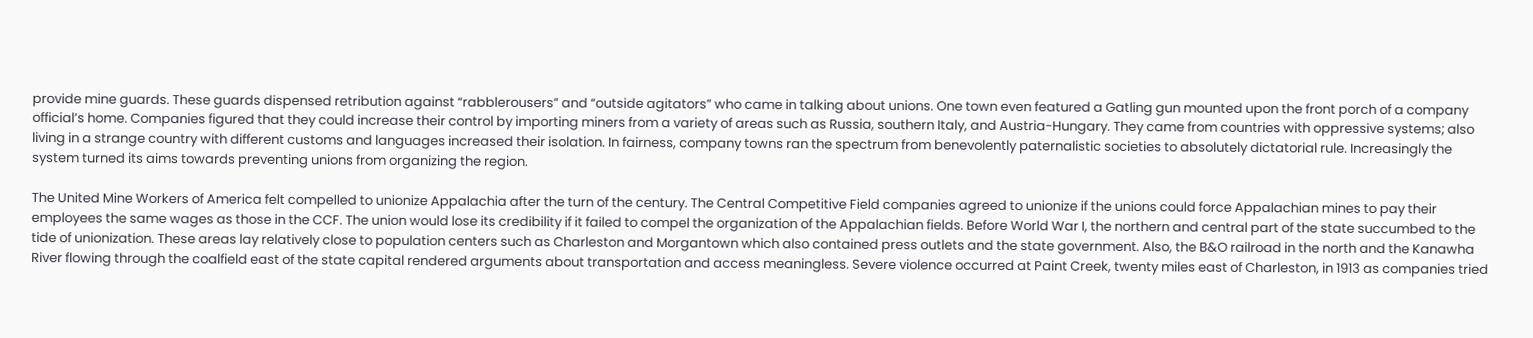provide mine guards. These guards dispensed retribution against “rabblerousers” and “outside agitators” who came in talking about unions. One town even featured a Gatling gun mounted upon the front porch of a company official’s home. Companies figured that they could increase their control by importing miners from a variety of areas such as Russia, southern Italy, and Austria-Hungary. They came from countries with oppressive systems; also living in a strange country with different customs and languages increased their isolation. In fairness, company towns ran the spectrum from benevolently paternalistic societies to absolutely dictatorial rule. Increasingly the system turned its aims towards preventing unions from organizing the region.

The United Mine Workers of America felt compelled to unionize Appalachia after the turn of the century. The Central Competitive Field companies agreed to unionize if the unions could force Appalachian mines to pay their employees the same wages as those in the CCF. The union would lose its credibility if it failed to compel the organization of the Appalachian fields. Before World War I, the northern and central part of the state succumbed to the tide of unionization. These areas lay relatively close to population centers such as Charleston and Morgantown which also contained press outlets and the state government. Also, the B&O railroad in the north and the Kanawha River flowing through the coalfield east of the state capital rendered arguments about transportation and access meaningless. Severe violence occurred at Paint Creek, twenty miles east of Charleston, in 1913 as companies tried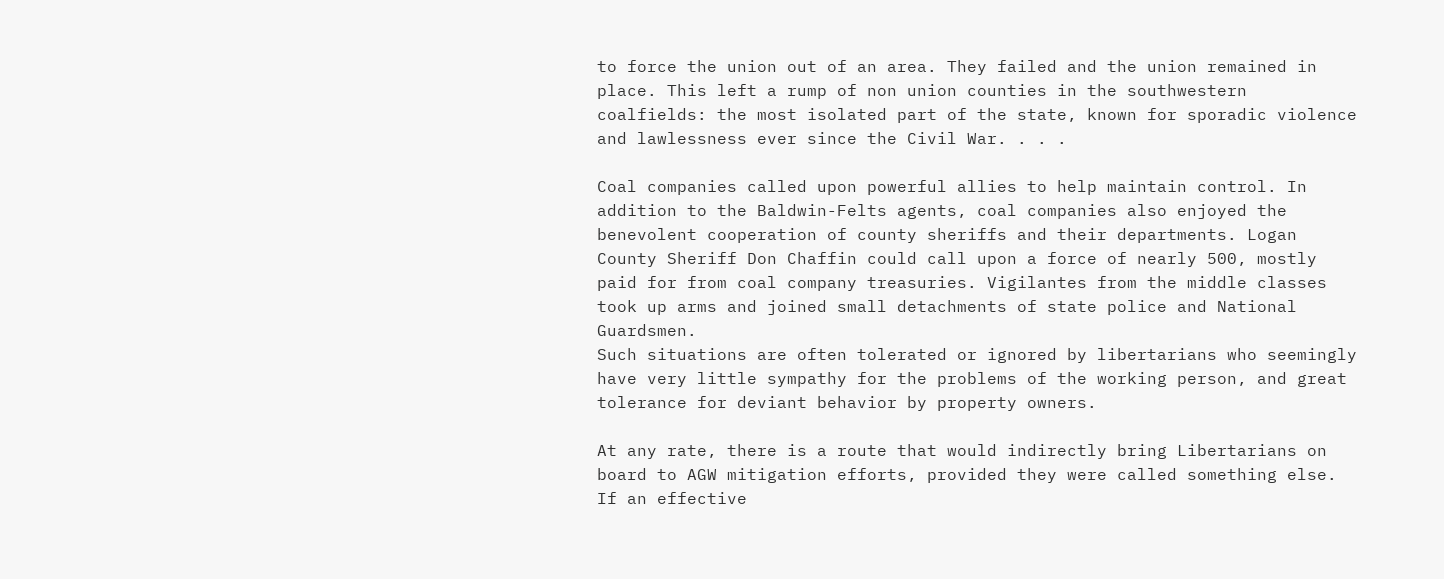to force the union out of an area. They failed and the union remained in place. This left a rump of non union counties in the southwestern coalfields: the most isolated part of the state, known for sporadic violence and lawlessness ever since the Civil War. . . .

Coal companies called upon powerful allies to help maintain control. In addition to the Baldwin-Felts agents, coal companies also enjoyed the benevolent cooperation of county sheriffs and their departments. Logan County Sheriff Don Chaffin could call upon a force of nearly 500, mostly paid for from coal company treasuries. Vigilantes from the middle classes took up arms and joined small detachments of state police and National Guardsmen.
Such situations are often tolerated or ignored by libertarians who seemingly have very little sympathy for the problems of the working person, and great tolerance for deviant behavior by property owners.

At any rate, there is a route that would indirectly bring Libertarians on board to AGW mitigation efforts, provided they were called something else. If an effective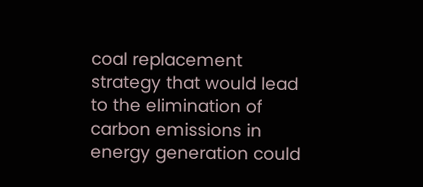coal replacement strategy that would lead to the elimination of carbon emissions in energy generation could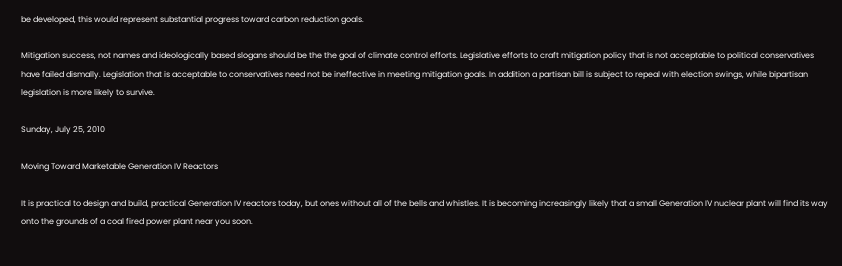be developed, this would represent substantial progress toward carbon reduction goals.

Mitigation success, not names and ideologically based slogans should be the the goal of climate control efforts. Legislative efforts to craft mitigation policy that is not acceptable to political conservatives have failed dismally. Legislation that is acceptable to conservatives need not be ineffective in meeting mitigation goals. In addition a partisan bill is subject to repeal with election swings, while bipartisan legislation is more likely to survive.

Sunday, July 25, 2010

Moving Toward Marketable Generation IV Reactors

It is practical to design and build, practical Generation IV reactors today, but ones without all of the bells and whistles. It is becoming increasingly likely that a small Generation IV nuclear plant will find its way onto the grounds of a coal fired power plant near you soon.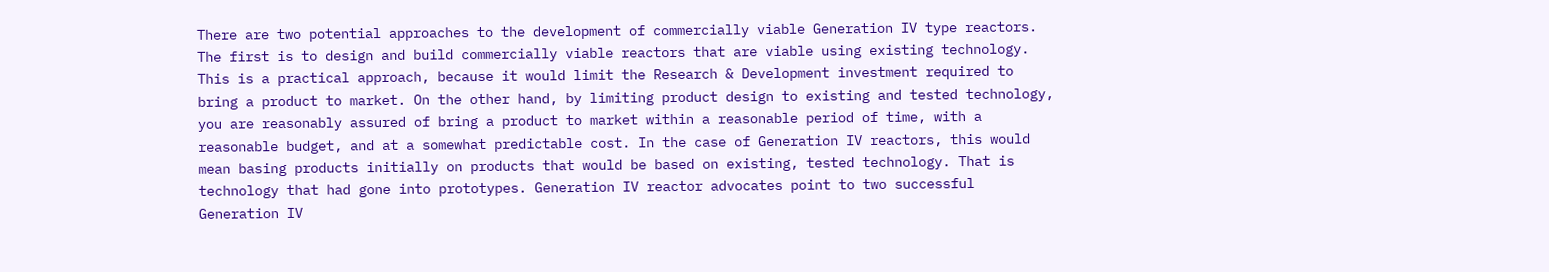There are two potential approaches to the development of commercially viable Generation IV type reactors. The first is to design and build commercially viable reactors that are viable using existing technology. This is a practical approach, because it would limit the Research & Development investment required to bring a product to market. On the other hand, by limiting product design to existing and tested technology, you are reasonably assured of bring a product to market within a reasonable period of time, with a reasonable budget, and at a somewhat predictable cost. In the case of Generation IV reactors, this would mean basing products initially on products that would be based on existing, tested technology. That is technology that had gone into prototypes. Generation IV reactor advocates point to two successful Generation IV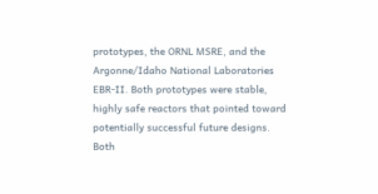prototypes, the ORNL MSRE, and the Argonne/Idaho National Laboratories EBR-II. Both prototypes were stable, highly safe reactors that pointed toward potentially successful future designs. Both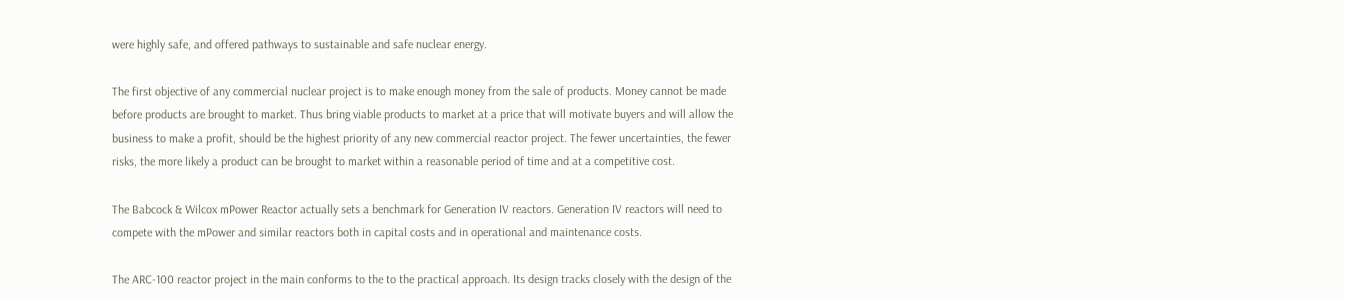were highly safe, and offered pathways to sustainable and safe nuclear energy.

The first objective of any commercial nuclear project is to make enough money from the sale of products. Money cannot be made before products are brought to market. Thus bring viable products to market at a price that will motivate buyers and will allow the business to make a profit, should be the highest priority of any new commercial reactor project. The fewer uncertainties, the fewer risks, the more likely a product can be brought to market within a reasonable period of time and at a competitive cost.

The Babcock & Wilcox mPower Reactor actually sets a benchmark for Generation IV reactors. Generation IV reactors will need to compete with the mPower and similar reactors both in capital costs and in operational and maintenance costs.

The ARC-100 reactor project in the main conforms to the to the practical approach. Its design tracks closely with the design of the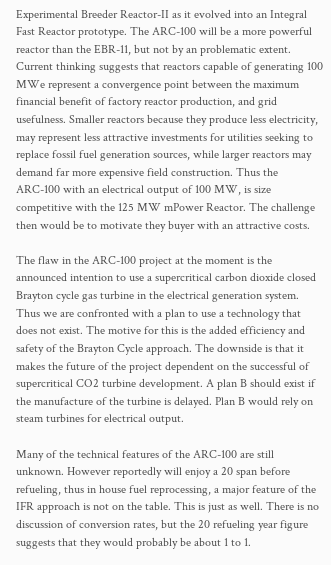Experimental Breeder Reactor-II as it evolved into an Integral Fast Reactor prototype. The ARC-100 will be a more powerful reactor than the EBR-11, but not by an problematic extent. Current thinking suggests that reactors capable of generating 100 MWe represent a convergence point between the maximum financial benefit of factory reactor production, and grid usefulness. Smaller reactors because they produce less electricity, may represent less attractive investments for utilities seeking to replace fossil fuel generation sources, while larger reactors may demand far more expensive field construction. Thus the ARC-100 with an electrical output of 100 MW, is size competitive with the 125 MW mPower Reactor. The challenge then would be to motivate they buyer with an attractive costs.

The flaw in the ARC-100 project at the moment is the announced intention to use a supercritical carbon dioxide closed Brayton cycle gas turbine in the electrical generation system. Thus we are confronted with a plan to use a technology that does not exist. The motive for this is the added efficiency and safety of the Brayton Cycle approach. The downside is that it makes the future of the project dependent on the successful of supercritical CO2 turbine development. A plan B should exist if the manufacture of the turbine is delayed. Plan B would rely on steam turbines for electrical output.

Many of the technical features of the ARC-100 are still unknown. However reportedly will enjoy a 20 span before refueling, thus in house fuel reprocessing, a major feature of the IFR approach is not on the table. This is just as well. There is no discussion of conversion rates, but the 20 refueling year figure suggests that they would probably be about 1 to 1.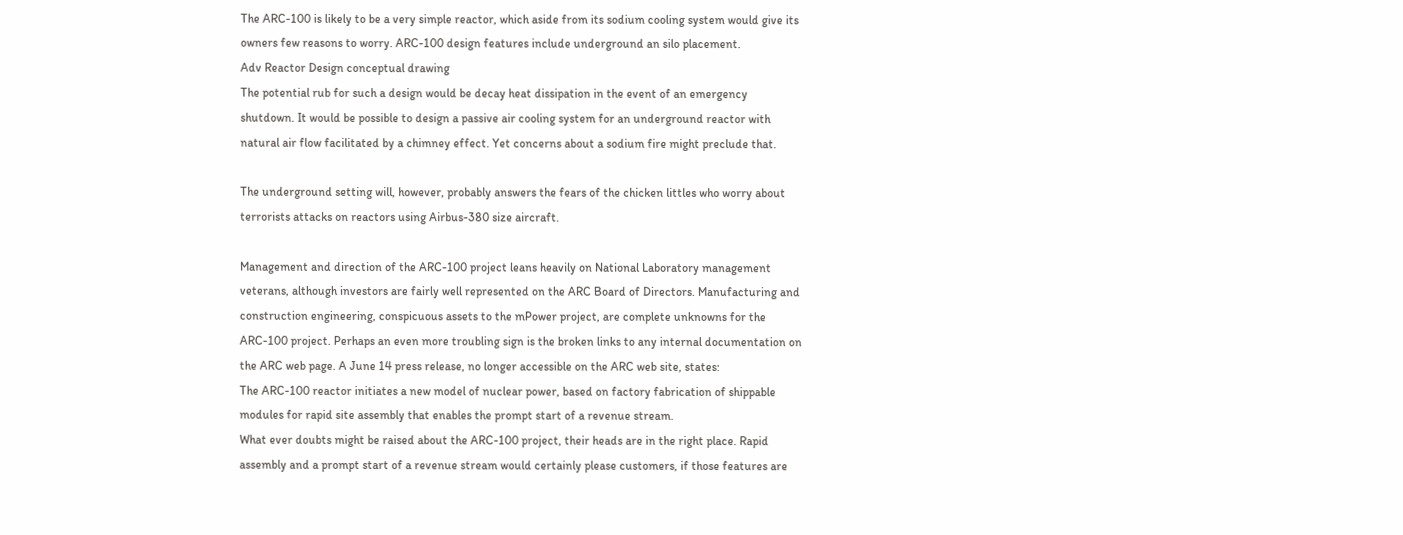The ARC-100 is likely to be a very simple reactor, which aside from its sodium cooling system would give its owners few reasons to worry. ARC-100 design features include underground an silo placement.
Adv Reactor Design conceptual drawing
The potential rub for such a design would be decay heat dissipation in the event of an emergency shutdown. It would be possible to design a passive air cooling system for an underground reactor with natural air flow facilitated by a chimney effect. Yet concerns about a sodium fire might preclude that.

The underground setting will, however, probably answers the fears of the chicken littles who worry about terrorists attacks on reactors using Airbus-380 size aircraft.

Management and direction of the ARC-100 project leans heavily on National Laboratory management veterans, although investors are fairly well represented on the ARC Board of Directors. Manufacturing and construction engineering, conspicuous assets to the mPower project, are complete unknowns for the ARC-100 project. Perhaps an even more troubling sign is the broken links to any internal documentation on the ARC web page. A June 14 press release, no longer accessible on the ARC web site, states:
The ARC-100 reactor initiates a new model of nuclear power, based on factory fabrication of shippable modules for rapid site assembly that enables the prompt start of a revenue stream.
What ever doubts might be raised about the ARC-100 project, their heads are in the right place. Rapid assembly and a prompt start of a revenue stream would certainly please customers, if those features are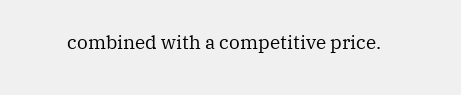combined with a competitive price.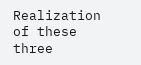Realization of these three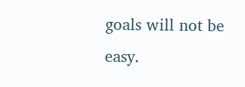goals will not be easy.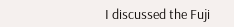I discussed the Fuji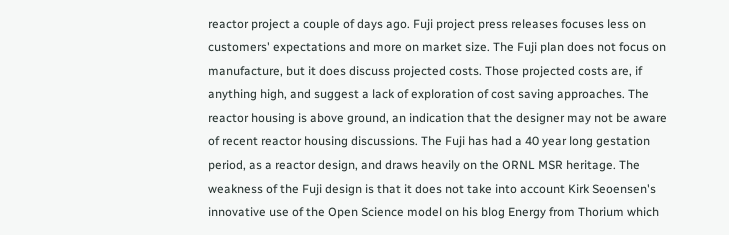reactor project a couple of days ago. Fuji project press releases focuses less on customers' expectations and more on market size. The Fuji plan does not focus on manufacture, but it does discuss projected costs. Those projected costs are, if anything high, and suggest a lack of exploration of cost saving approaches. The reactor housing is above ground, an indication that the designer may not be aware of recent reactor housing discussions. The Fuji has had a 40 year long gestation period, as a reactor design, and draws heavily on the ORNL MSR heritage. The weakness of the Fuji design is that it does not take into account Kirk Seoensen's innovative use of the Open Science model on his blog Energy from Thorium which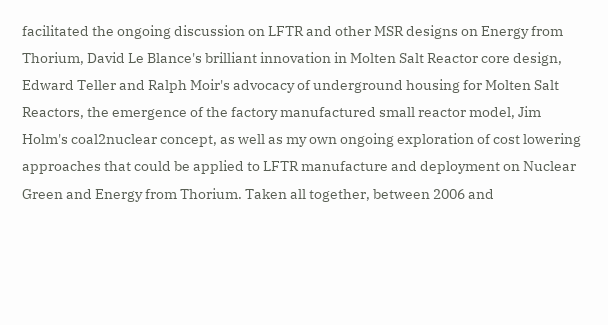facilitated the ongoing discussion on LFTR and other MSR designs on Energy from Thorium, David Le Blance's brilliant innovation in Molten Salt Reactor core design, Edward Teller and Ralph Moir's advocacy of underground housing for Molten Salt Reactors, the emergence of the factory manufactured small reactor model, Jim Holm's coal2nuclear concept, as well as my own ongoing exploration of cost lowering approaches that could be applied to LFTR manufacture and deployment on Nuclear Green and Energy from Thorium. Taken all together, between 2006 and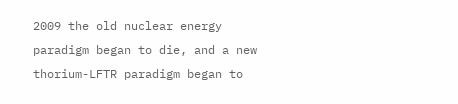2009 the old nuclear energy paradigm began to die, and a new thorium-LFTR paradigm began to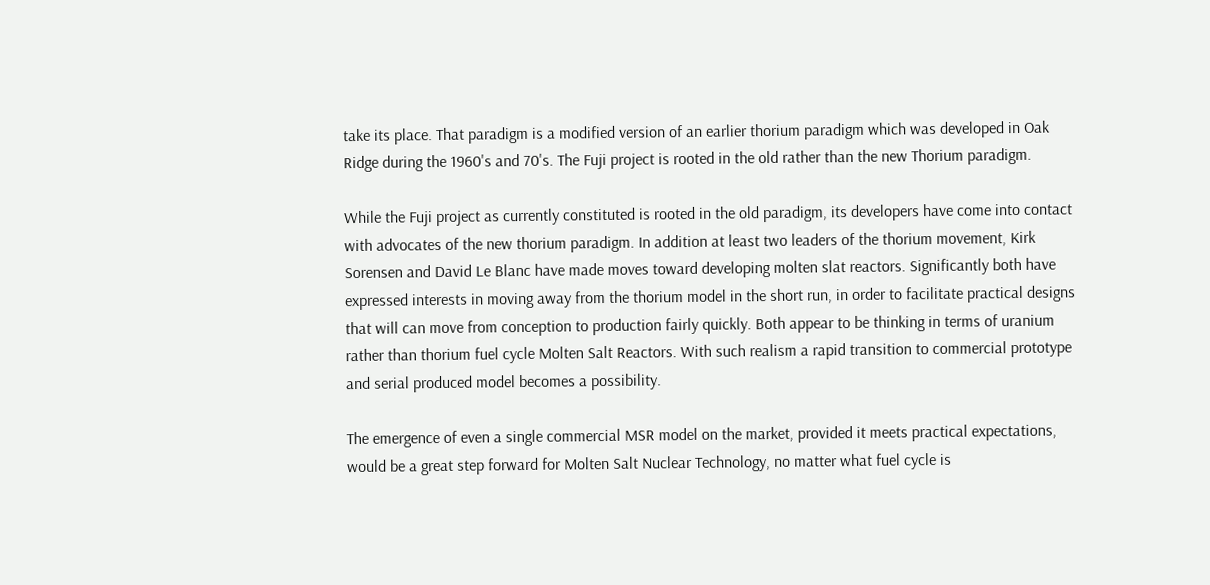take its place. That paradigm is a modified version of an earlier thorium paradigm which was developed in Oak Ridge during the 1960's and 70's. The Fuji project is rooted in the old rather than the new Thorium paradigm.

While the Fuji project as currently constituted is rooted in the old paradigm, its developers have come into contact with advocates of the new thorium paradigm. In addition at least two leaders of the thorium movement, Kirk Sorensen and David Le Blanc have made moves toward developing molten slat reactors. Significantly both have expressed interests in moving away from the thorium model in the short run, in order to facilitate practical designs that will can move from conception to production fairly quickly. Both appear to be thinking in terms of uranium rather than thorium fuel cycle Molten Salt Reactors. With such realism a rapid transition to commercial prototype and serial produced model becomes a possibility.

The emergence of even a single commercial MSR model on the market, provided it meets practical expectations, would be a great step forward for Molten Salt Nuclear Technology, no matter what fuel cycle is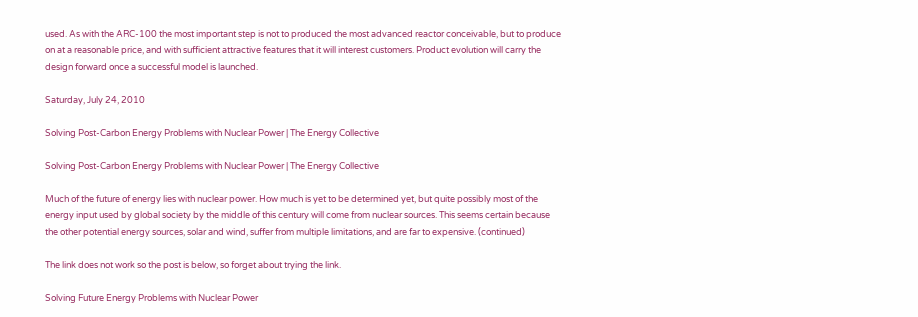used. As with the ARC-100 the most important step is not to produced the most advanced reactor conceivable, but to produce on at a reasonable price, and with sufficient attractive features that it will interest customers. Product evolution will carry the design forward once a successful model is launched.

Saturday, July 24, 2010

Solving Post-Carbon Energy Problems with Nuclear Power | The Energy Collective

Solving Post-Carbon Energy Problems with Nuclear Power | The Energy Collective

Much of the future of energy lies with nuclear power. How much is yet to be determined yet, but quite possibly most of the energy input used by global society by the middle of this century will come from nuclear sources. This seems certain because the other potential energy sources, solar and wind, suffer from multiple limitations, and are far to expensive. (continued)

The link does not work so the post is below, so forget about trying the link.

Solving Future Energy Problems with Nuclear Power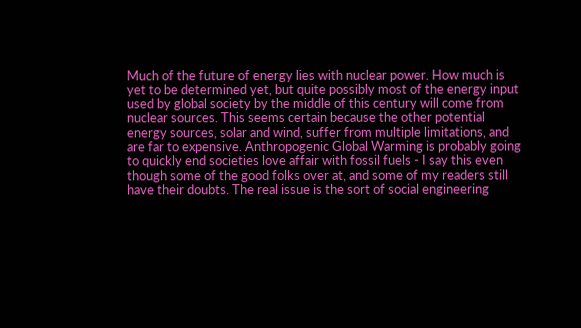Much of the future of energy lies with nuclear power. How much is yet to be determined yet, but quite possibly most of the energy input used by global society by the middle of this century will come from nuclear sources. This seems certain because the other potential energy sources, solar and wind, suffer from multiple limitations, and are far to expensive. Anthropogenic Global Warming is probably going to quickly end societies love affair with fossil fuels - I say this even though some of the good folks over at, and some of my readers still have their doubts. The real issue is the sort of social engineering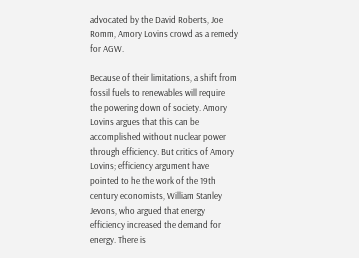advocated by the David Roberts, Joe Romm, Amory Lovins crowd as a remedy for AGW.

Because of their limitations, a shift from fossil fuels to renewables will require the powering down of society. Amory Lovins argues that this can be accomplished without nuclear power through efficiency. But critics of Amory Lovins; efficiency argument have pointed to he the work of the 19th century economists, William Stanley Jevons, who argued that energy efficiency increased the demand for energy. There is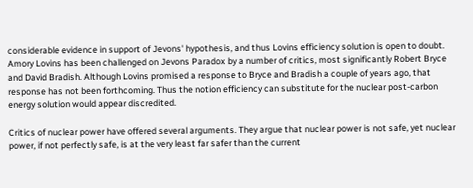considerable evidence in support of Jevons' hypothesis, and thus Lovins efficiency solution is open to doubt. Amory Lovins has been challenged on Jevons Paradox by a number of critics, most significantly Robert Bryce and David Bradish. Although Lovins promised a response to Bryce and Bradish a couple of years ago, that response has not been forthcoming. Thus the notion efficiency can substitute for the nuclear post-carbon energy solution would appear discredited.

Critics of nuclear power have offered several arguments. They argue that nuclear power is not safe, yet nuclear power, if not perfectly safe, is at the very least far safer than the current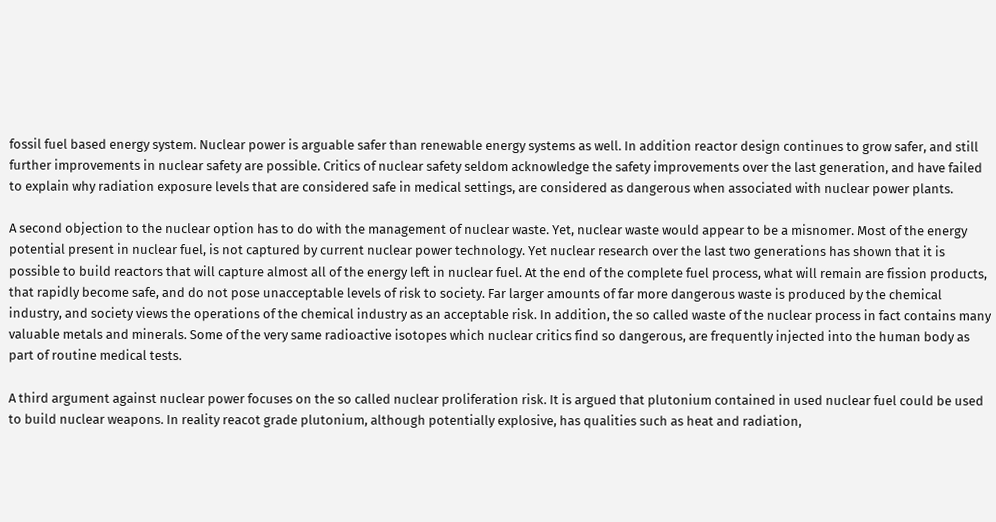fossil fuel based energy system. Nuclear power is arguable safer than renewable energy systems as well. In addition reactor design continues to grow safer, and still further improvements in nuclear safety are possible. Critics of nuclear safety seldom acknowledge the safety improvements over the last generation, and have failed to explain why radiation exposure levels that are considered safe in medical settings, are considered as dangerous when associated with nuclear power plants.

A second objection to the nuclear option has to do with the management of nuclear waste. Yet, nuclear waste would appear to be a misnomer. Most of the energy potential present in nuclear fuel, is not captured by current nuclear power technology. Yet nuclear research over the last two generations has shown that it is possible to build reactors that will capture almost all of the energy left in nuclear fuel. At the end of the complete fuel process, what will remain are fission products, that rapidly become safe, and do not pose unacceptable levels of risk to society. Far larger amounts of far more dangerous waste is produced by the chemical industry, and society views the operations of the chemical industry as an acceptable risk. In addition, the so called waste of the nuclear process in fact contains many valuable metals and minerals. Some of the very same radioactive isotopes which nuclear critics find so dangerous, are frequently injected into the human body as part of routine medical tests.

A third argument against nuclear power focuses on the so called nuclear proliferation risk. It is argued that plutonium contained in used nuclear fuel could be used to build nuclear weapons. In reality reacot grade plutonium, although potentially explosive, has qualities such as heat and radiation,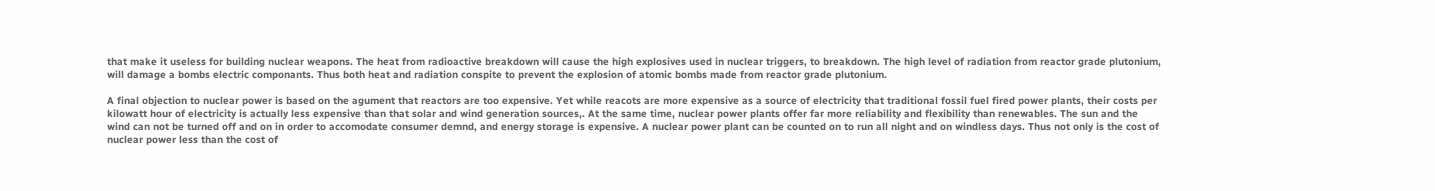that make it useless for building nuclear weapons. The heat from radioactive breakdown will cause the high explosives used in nuclear triggers, to breakdown. The high level of radiation from reactor grade plutonium, will damage a bombs electric componants. Thus both heat and radiation conspite to prevent the explosion of atomic bombs made from reactor grade plutonium.

A final objection to nuclear power is based on the agument that reactors are too expensive. Yet while reacots are more expensive as a source of electricity that traditional fossil fuel fired power plants, their costs per kilowatt hour of electricity is actually less expensive than that solar and wind generation sources,. At the same time, nuclear power plants offer far more reliability and flexibility than renewables. The sun and the wind can not be turned off and on in order to accomodate consumer demnd, and energy storage is expensive. A nuclear power plant can be counted on to run all night and on windless days. Thus not only is the cost of nuclear power less than the cost of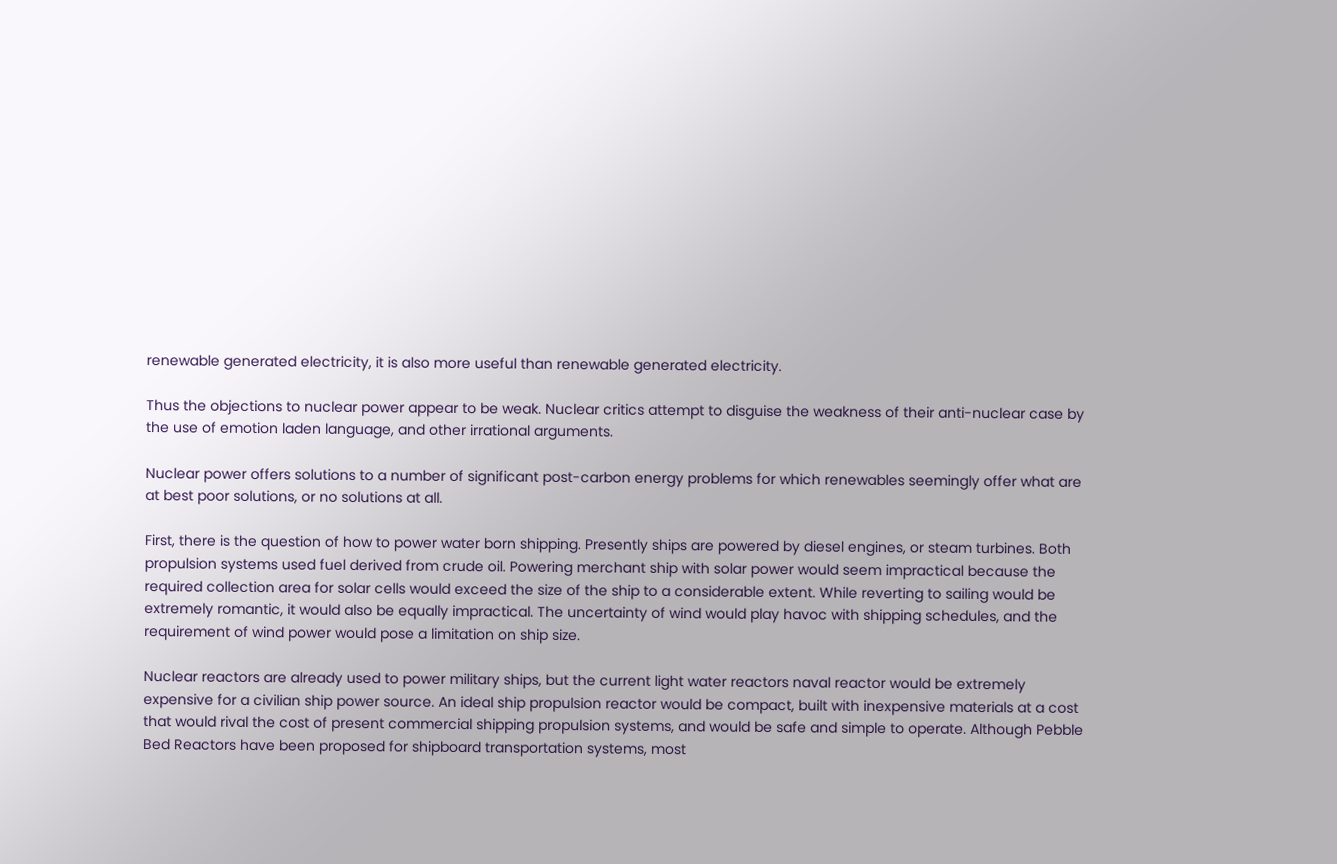renewable generated electricity, it is also more useful than renewable generated electricity.

Thus the objections to nuclear power appear to be weak. Nuclear critics attempt to disguise the weakness of their anti-nuclear case by the use of emotion laden language, and other irrational arguments.

Nuclear power offers solutions to a number of significant post-carbon energy problems for which renewables seemingly offer what are at best poor solutions, or no solutions at all.

First, there is the question of how to power water born shipping. Presently ships are powered by diesel engines, or steam turbines. Both propulsion systems used fuel derived from crude oil. Powering merchant ship with solar power would seem impractical because the required collection area for solar cells would exceed the size of the ship to a considerable extent. While reverting to sailing would be extremely romantic, it would also be equally impractical. The uncertainty of wind would play havoc with shipping schedules, and the requirement of wind power would pose a limitation on ship size.

Nuclear reactors are already used to power military ships, but the current light water reactors naval reactor would be extremely expensive for a civilian ship power source. An ideal ship propulsion reactor would be compact, built with inexpensive materials at a cost that would rival the cost of present commercial shipping propulsion systems, and would be safe and simple to operate. Although Pebble Bed Reactors have been proposed for shipboard transportation systems, most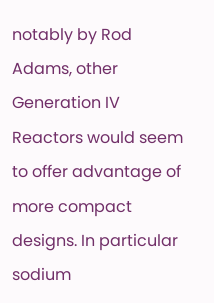notably by Rod Adams, other Generation IV Reactors would seem to offer advantage of more compact designs. In particular sodium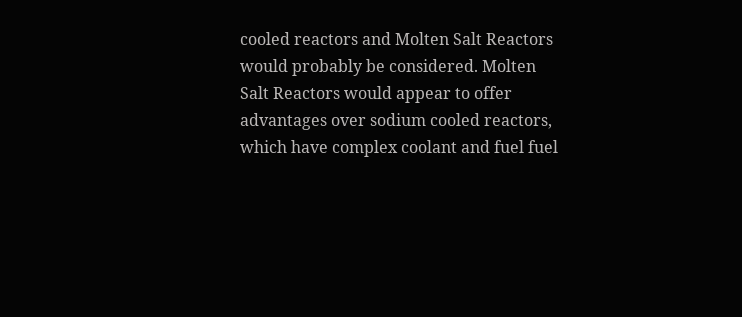cooled reactors and Molten Salt Reactors would probably be considered. Molten Salt Reactors would appear to offer advantages over sodium cooled reactors, which have complex coolant and fuel fuel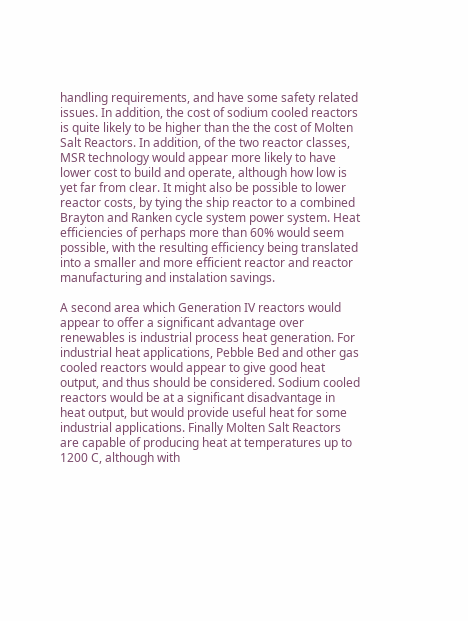handling requirements, and have some safety related issues. In addition, the cost of sodium cooled reactors is quite likely to be higher than the the cost of Molten Salt Reactors. In addition, of the two reactor classes, MSR technology would appear more likely to have lower cost to build and operate, although how low is yet far from clear. It might also be possible to lower reactor costs, by tying the ship reactor to a combined Brayton and Ranken cycle system power system. Heat efficiencies of perhaps more than 60% would seem possible, with the resulting efficiency being translated into a smaller and more efficient reactor and reactor manufacturing and instalation savings.

A second area which Generation IV reactors would appear to offer a significant advantage over renewables is industrial process heat generation. For industrial heat applications, Pebble Bed and other gas cooled reactors would appear to give good heat output, and thus should be considered. Sodium cooled reactors would be at a significant disadvantage in heat output, but would provide useful heat for some industrial applications. Finally Molten Salt Reactors are capable of producing heat at temperatures up to 1200 C, although with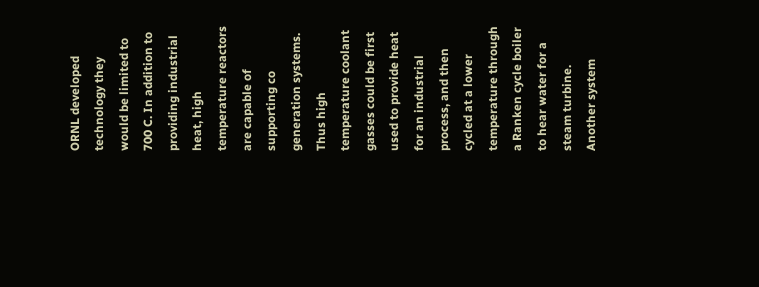ORNL developed technology they would be limited to 700 C. In addition to providing industrial heat, high temperature reactors are capable of supporting co generation systems. Thus high temperature coolant gasses could be first used to provide heat for an industrial process, and then cycled at a lower temperature through a Ranken cycle boiler to hear water for a steam turbine. Another system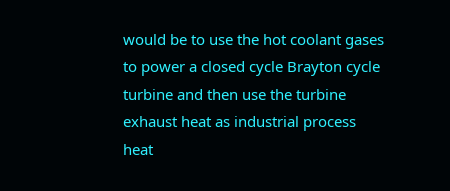would be to use the hot coolant gases to power a closed cycle Brayton cycle turbine and then use the turbine exhaust heat as industrial process heat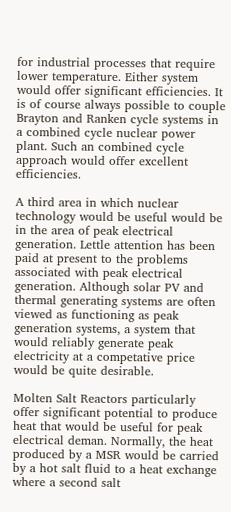for industrial processes that require lower temperature. Either system would offer significant efficiencies. It is of course always possible to couple Brayton and Ranken cycle systems in a combined cycle nuclear power plant. Such an combined cycle approach would offer excellent efficiencies.

A third area in which nuclear technology would be useful would be in the area of peak electrical generation. Lettle attention has been paid at present to the problems associated with peak electrical generation. Although solar PV and thermal generating systems are often viewed as functioning as peak generation systems, a system that would reliably generate peak electricity at a competative price would be quite desirable.

Molten Salt Reactors particularly offer significant potential to produce heat that would be useful for peak electrical deman. Normally, the heat produced by a MSR would be carried by a hot salt fluid to a heat exchange where a second salt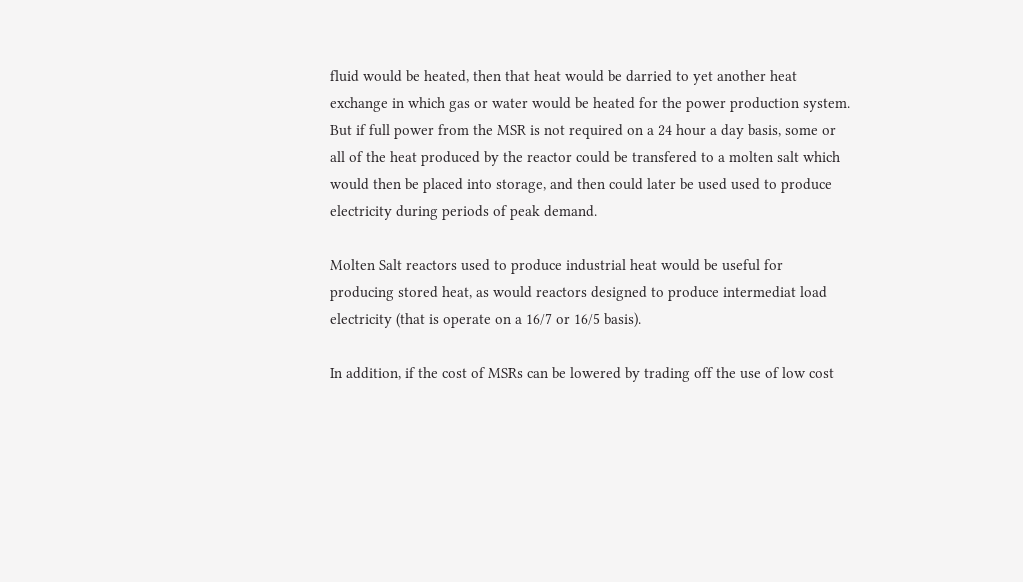fluid would be heated, then that heat would be darried to yet another heat exchange in which gas or water would be heated for the power production system. But if full power from the MSR is not required on a 24 hour a day basis, some or all of the heat produced by the reactor could be transfered to a molten salt which would then be placed into storage, and then could later be used used to produce electricity during periods of peak demand.

Molten Salt reactors used to produce industrial heat would be useful for producing stored heat, as would reactors designed to produce intermediat load electricity (that is operate on a 16/7 or 16/5 basis).

In addition, if the cost of MSRs can be lowered by trading off the use of low cost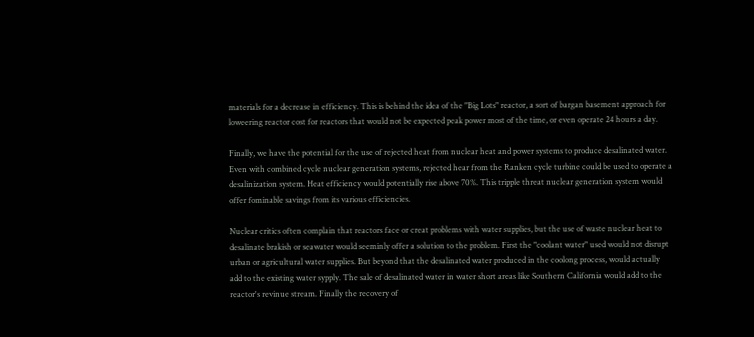materials for a decrease in efficiency. This is behind the idea of the "Big Lots" reactor, a sort of bargan basement approach for loweering reactor cost for reactors that would not be expected peak power most of the time, or even operate 24 hours a day.

Finally, we have the potential for the use of rejected heat from nuclear heat and power systems to produce desalinated water. Even with combined cycle nuclear generation systems, rejected hear from the Ranken cycle turbine could be used to operate a desalinization system. Heat efficiency would potentially rise above 70%. This tripple threat nuclear generation system would offer fominable savings from its various efficiencies.

Nuclear critics often complain that reactors face or creat problems with water supplies, but the use of waste nuclear heat to desalinate brakish or seawater would seeminly offer a solution to the problem. First the "coolant water" used would not disrupt urban or agricultural water supplies. But beyond that the desalinated water produced in the coolong process, would actually add to the existing water sypply. The sale of desalinated water in water short areas like Southern California would add to the reactor's revinue stream. Finally the recovery of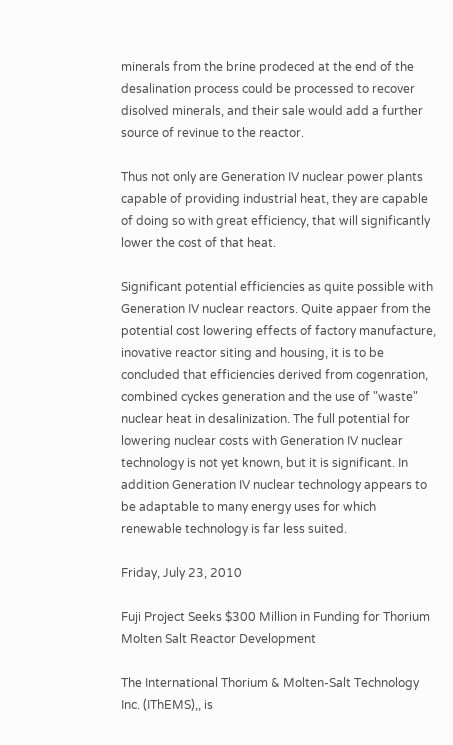minerals from the brine prodeced at the end of the desalination process could be processed to recover disolved minerals, and their sale would add a further source of revinue to the reactor.

Thus not only are Generation IV nuclear power plants capable of providing industrial heat, they are capable of doing so with great efficiency, that will significantly lower the cost of that heat.

Significant potential efficiencies as quite possible with Generation IV nuclear reactors. Quite appaer from the potential cost lowering effects of factory manufacture, inovative reactor siting and housing, it is to be concluded that efficiencies derived from cogenration, combined cyckes generation and the use of "waste" nuclear heat in desalinization. The full potential for lowering nuclear costs with Generation IV nuclear technology is not yet known, but it is significant. In addition Generation IV nuclear technology appears to be adaptable to many energy uses for which renewable technology is far less suited.

Friday, July 23, 2010

Fuji Project Seeks $300 Million in Funding for Thorium Molten Salt Reactor Development

The International Thorium & Molten-Salt Technology Inc. (IThEMS),, is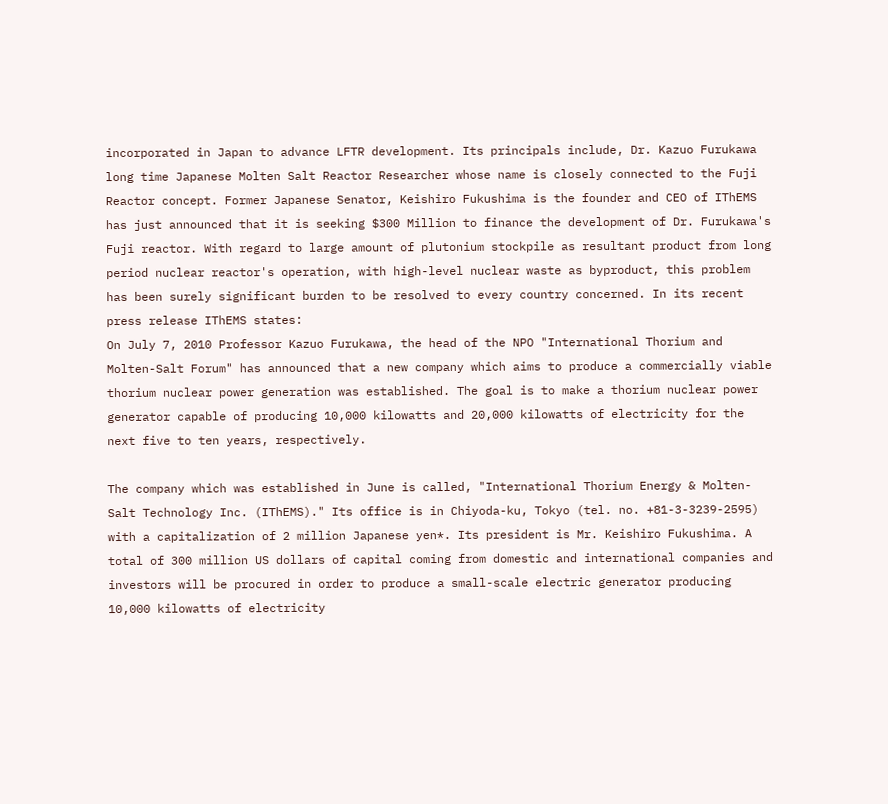incorporated in Japan to advance LFTR development. Its principals include, Dr. Kazuo Furukawa long time Japanese Molten Salt Reactor Researcher whose name is closely connected to the Fuji Reactor concept. Former Japanese Senator, Keishiro Fukushima is the founder and CEO of IThEMS has just announced that it is seeking $300 Million to finance the development of Dr. Furukawa's Fuji reactor. With regard to large amount of plutonium stockpile as resultant product from long period nuclear reactor's operation, with high-level nuclear waste as byproduct, this problem has been surely significant burden to be resolved to every country concerned. In its recent press release IThEMS states:
On July 7, 2010 Professor Kazuo Furukawa, the head of the NPO "International Thorium and Molten-Salt Forum" has announced that a new company which aims to produce a commercially viable thorium nuclear power generation was established. The goal is to make a thorium nuclear power generator capable of producing 10,000 kilowatts and 20,000 kilowatts of electricity for the next five to ten years, respectively.

The company which was established in June is called, "International Thorium Energy & Molten-Salt Technology Inc. (IThEMS)." Its office is in Chiyoda-ku, Tokyo (tel. no. +81-3-3239-2595) with a capitalization of 2 million Japanese yen*. Its president is Mr. Keishiro Fukushima. A total of 300 million US dollars of capital coming from domestic and international companies and investors will be procured in order to produce a small-scale electric generator producing 10,000 kilowatts of electricity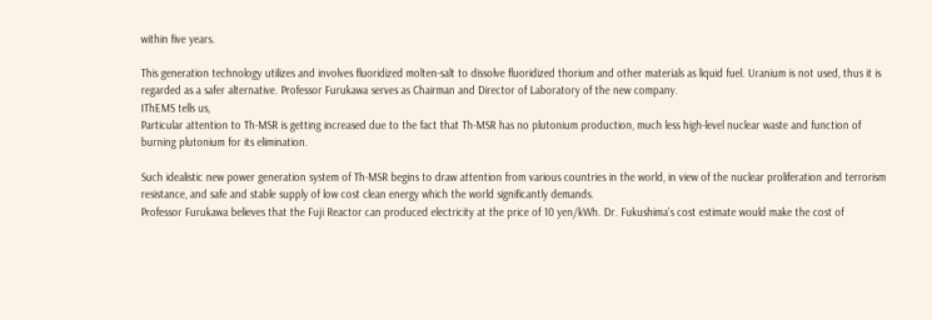within five years.

This generation technology utilizes and involves fluoridized molten-salt to dissolve fluoridized thorium and other materials as liquid fuel. Uranium is not used, thus it is regarded as a safer alternative. Professor Furukawa serves as Chairman and Director of Laboratory of the new company.
IThEMS tells us,
Particular attention to Th-MSR is getting increased due to the fact that Th-MSR has no plutonium production, much less high-level nuclear waste and function of burning plutonium for its elimination.

Such idealistic new power generation system of Th-MSR begins to draw attention from various countries in the world, in view of the nuclear proliferation and terrorism resistance, and safe and stable supply of low cost clean energy which the world significantly demands.
Professor Furukawa believes that the Fuji Reactor can produced electricity at the price of 10 yen/kWh. Dr. Fukushima's cost estimate would make the cost of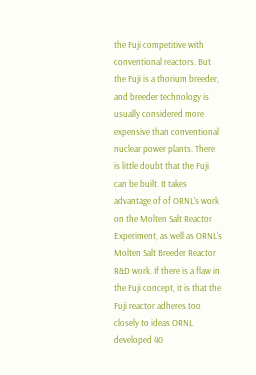the Fuji competitive with conventional reactors. But the Fuji is a thorium breeder, and breeder technology is usually considered more expensive than conventional nuclear power plants. There is little doubt that the Fuji can be built. It takes advantage of of ORNL's work on the Molten Salt Reactor Experiment, as well as ORNL's Molten Salt Breeder Reactor R&D work. If there is a flaw in the Fuji concept, it is that the Fuji reactor adheres too closely to ideas ORNL developed 40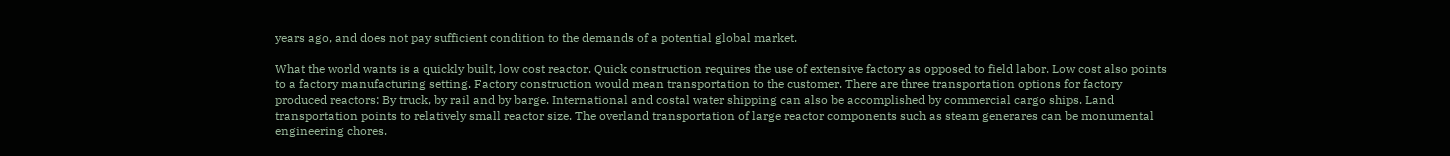years ago, and does not pay sufficient condition to the demands of a potential global market.

What the world wants is a quickly built, low cost reactor. Quick construction requires the use of extensive factory as opposed to field labor. Low cost also points to a factory manufacturing setting. Factory construction would mean transportation to the customer. There are three transportation options for factory produced reactors: By truck, by rail and by barge. International and costal water shipping can also be accomplished by commercial cargo ships. Land transportation points to relatively small reactor size. The overland transportation of large reactor components such as steam generares can be monumental engineering chores.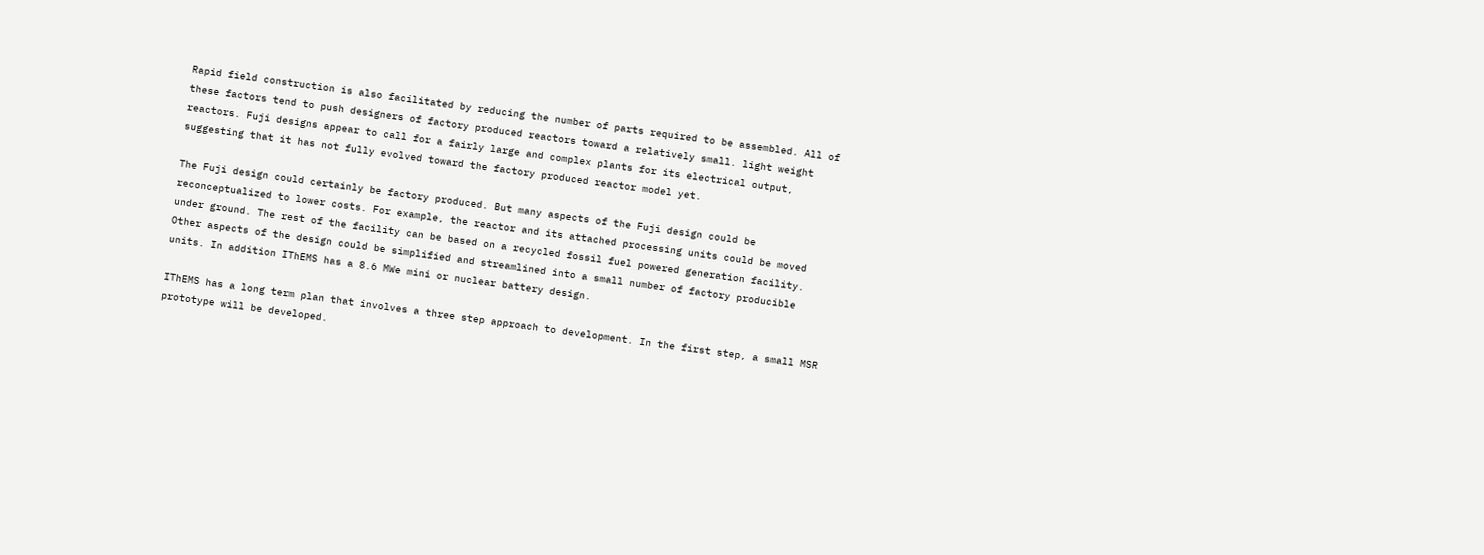Rapid field construction is also facilitated by reducing the number of parts required to be assembled. All of these factors tend to push designers of factory produced reactors toward a relatively small. light weight reactors. Fuji designs appear to call for a fairly large and complex plants for its electrical output, suggesting that it has not fully evolved toward the factory produced reactor model yet.

The Fuji design could certainly be factory produced. But many aspects of the Fuji design could be reconceptualized to lower costs. For example, the reactor and its attached processing units could be moved under ground. The rest of the facility can be based on a recycled fossil fuel powered generation facility. Other aspects of the design could be simplified and streamlined into a small number of factory producible units. In addition IThEMS has a 8.6 MWe mini or nuclear battery design.

IThEMS has a long term plan that involves a three step approach to development. In the first step, a small MSR prototype will be developed.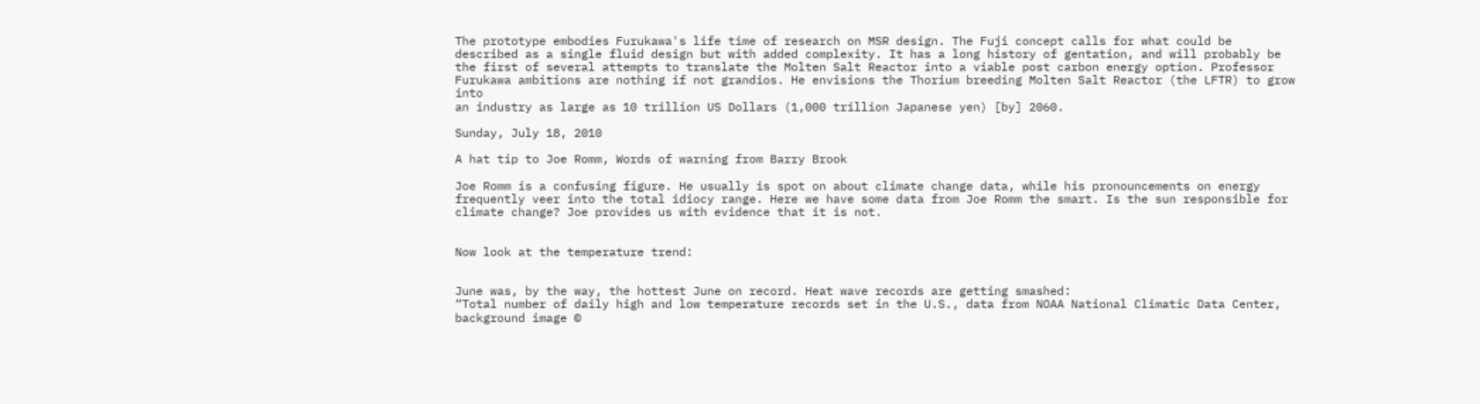The prototype embodies Furukawa's life time of research on MSR design. The Fuji concept calls for what could be described as a single fluid design but with added complexity. It has a long history of gentation, and will probably be the first of several attempts to translate the Molten Salt Reactor into a viable post carbon energy option. Professor Furukawa ambitions are nothing if not grandios. He envisions the Thorium breeding Molten Salt Reactor (the LFTR) to grow into
an industry as large as 10 trillion US Dollars (1,000 trillion Japanese yen) [by] 2060.

Sunday, July 18, 2010

A hat tip to Joe Romm, Words of warning from Barry Brook

Joe Romm is a confusing figure. He usually is spot on about climate change data, while his pronouncements on energy frequently veer into the total idiocy range. Here we have some data from Joe Romm the smart. Is the sun responsible for climate change? Joe provides us with evidence that it is not.


Now look at the temperature trend:


June was, by the way, the hottest June on record. Heat wave records are getting smashed:
“Total number of daily high and low temperature records set in the U.S., data from NOAA National Climatic Data Center, background image ©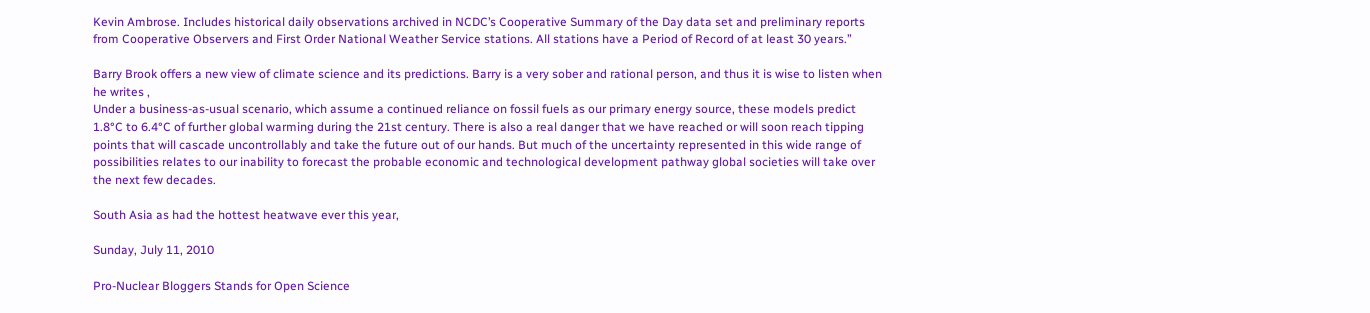Kevin Ambrose. Includes historical daily observations archived in NCDC’s Cooperative Summary of the Day data set and preliminary reports from Cooperative Observers and First Order National Weather Service stations. All stations have a Period of Record of at least 30 years.”

Barry Brook offers a new view of climate science and its predictions. Barry is a very sober and rational person, and thus it is wise to listen when he writes ,
Under a business-as-usual scenario, which assume a continued reliance on fossil fuels as our primary energy source, these models predict 1.8°C to 6.4°C of further global warming during the 21st century. There is also a real danger that we have reached or will soon reach tipping points that will cascade uncontrollably and take the future out of our hands. But much of the uncertainty represented in this wide range of possibilities relates to our inability to forecast the probable economic and technological development pathway global societies will take over the next few decades.

South Asia as had the hottest heatwave ever this year,

Sunday, July 11, 2010

Pro-Nuclear Bloggers Stands for Open Science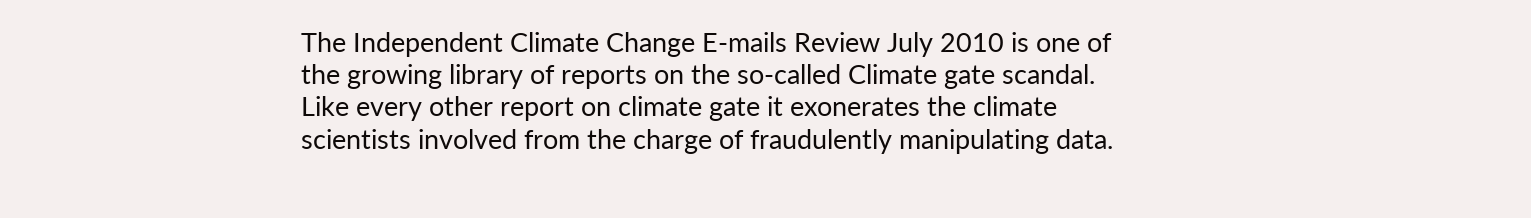The Independent Climate Change E-mails Review July 2010 is one of the growing library of reports on the so-called Climate gate scandal. Like every other report on climate gate it exonerates the climate scientists involved from the charge of fraudulently manipulating data.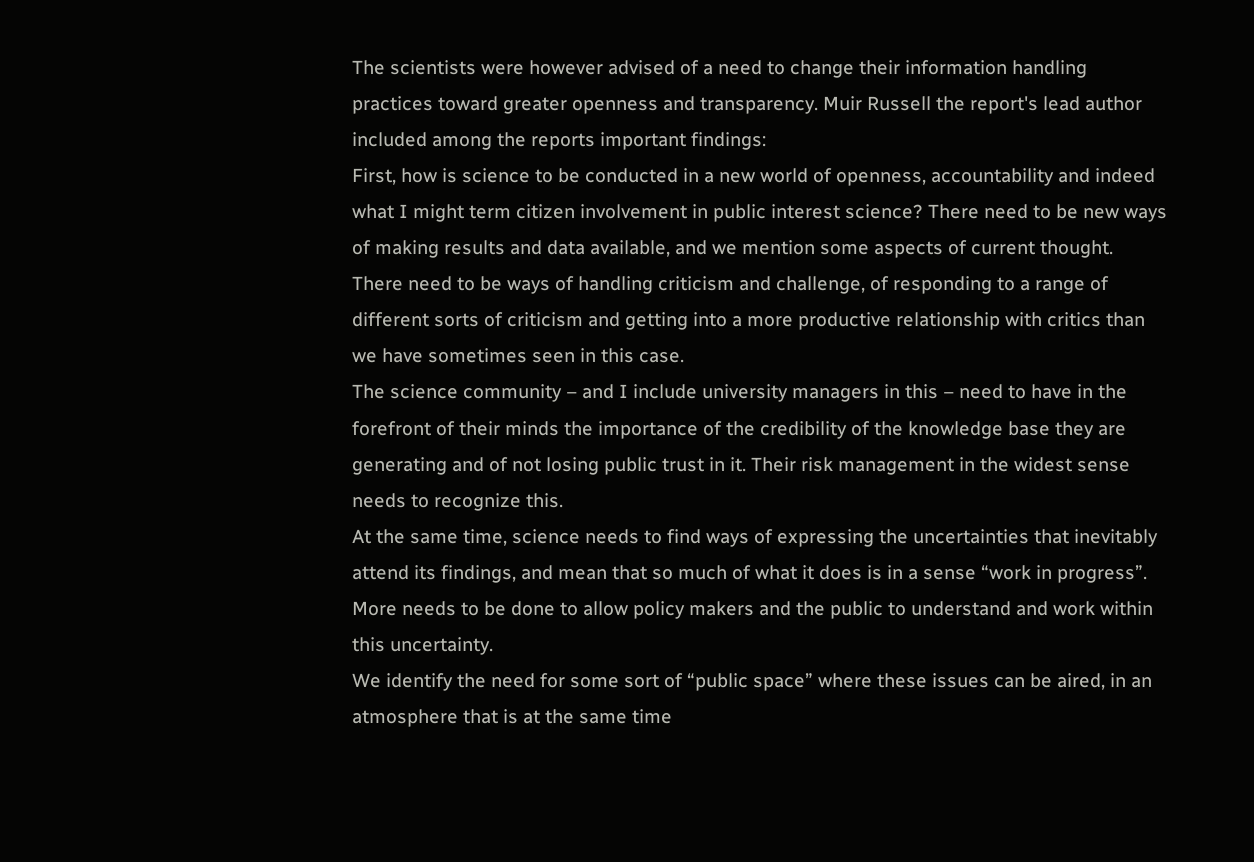The scientists were however advised of a need to change their information handling practices toward greater openness and transparency. Muir Russell the report's lead author included among the reports important findings:
First, how is science to be conducted in a new world of openness, accountability and indeed what I might term citizen involvement in public interest science? There need to be new ways of making results and data available, and we mention some aspects of current thought. There need to be ways of handling criticism and challenge, of responding to a range of different sorts of criticism and getting into a more productive relationship with critics than we have sometimes seen in this case.
The science community – and I include university managers in this – need to have in the forefront of their minds the importance of the credibility of the knowledge base they are generating and of not losing public trust in it. Their risk management in the widest sense needs to recognize this.
At the same time, science needs to find ways of expressing the uncertainties that inevitably attend its findings, and mean that so much of what it does is in a sense “work in progress”. More needs to be done to allow policy makers and the public to understand and work within this uncertainty.
We identify the need for some sort of “public space” where these issues can be aired, in an atmosphere that is at the same time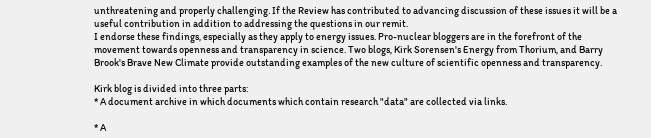unthreatening and properly challenging. If the Review has contributed to advancing discussion of these issues it will be a useful contribution in addition to addressing the questions in our remit.
I endorse these findings, especially as they apply to energy issues. Pro-nuclear bloggers are in the forefront of the movement towards openness and transparency in science. Two blogs, Kirk Sorensen's Energy from Thorium, and Barry Brook's Brave New Climate provide outstanding examples of the new culture of scientific openness and transparency.

Kirk blog is divided into three parts:
* A document archive in which documents which contain research "data" are collected via links.

* A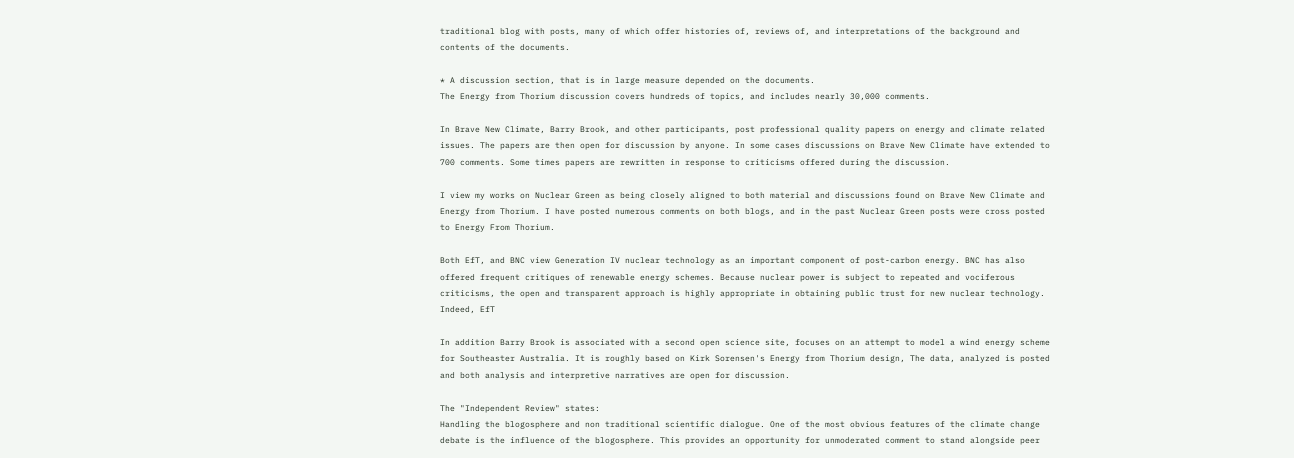traditional blog with posts, many of which offer histories of, reviews of, and interpretations of the background and contents of the documents.

* A discussion section, that is in large measure depended on the documents.
The Energy from Thorium discussion covers hundreds of topics, and includes nearly 30,000 comments.

In Brave New Climate, Barry Brook, and other participants, post professional quality papers on energy and climate related issues. The papers are then open for discussion by anyone. In some cases discussions on Brave New Climate have extended to 700 comments. Some times papers are rewritten in response to criticisms offered during the discussion.

I view my works on Nuclear Green as being closely aligned to both material and discussions found on Brave New Climate and Energy from Thorium. I have posted numerous comments on both blogs, and in the past Nuclear Green posts were cross posted to Energy From Thorium.

Both EfT, and BNC view Generation IV nuclear technology as an important component of post-carbon energy. BNC has also offered frequent critiques of renewable energy schemes. Because nuclear power is subject to repeated and vociferous criticisms, the open and transparent approach is highly appropriate in obtaining public trust for new nuclear technology. Indeed, EfT

In addition Barry Brook is associated with a second open science site, focuses on an attempt to model a wind energy scheme for Southeaster Australia. It is roughly based on Kirk Sorensen's Energy from Thorium design, The data, analyzed is posted and both analysis and interpretive narratives are open for discussion.

The "Independent Review" states:
Handling the blogosphere and non traditional scientific dialogue. One of the most obvious features of the climate change debate is the influence of the blogosphere. This provides an opportunity for unmoderated comment to stand alongside peer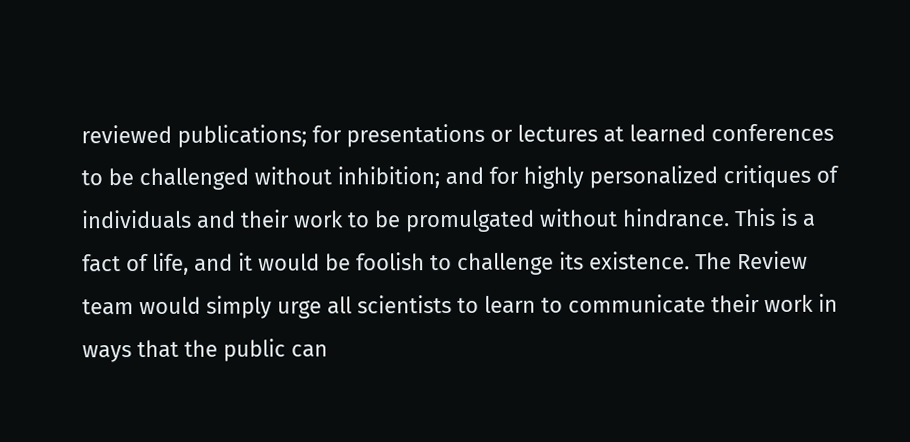reviewed publications; for presentations or lectures at learned conferences to be challenged without inhibition; and for highly personalized critiques of individuals and their work to be promulgated without hindrance. This is a fact of life, and it would be foolish to challenge its existence. The Review team would simply urge all scientists to learn to communicate their work in ways that the public can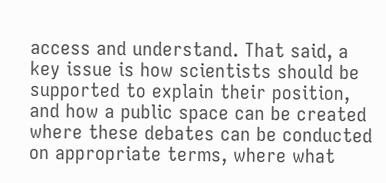access and understand. That said, a key issue is how scientists should be supported to explain their position, and how a public space can be created where these debates can be conducted on appropriate terms, where what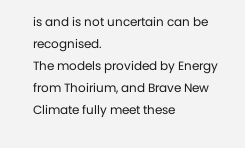is and is not uncertain can be recognised.
The models provided by Energy from Thoirium, and Brave New Climate fully meet these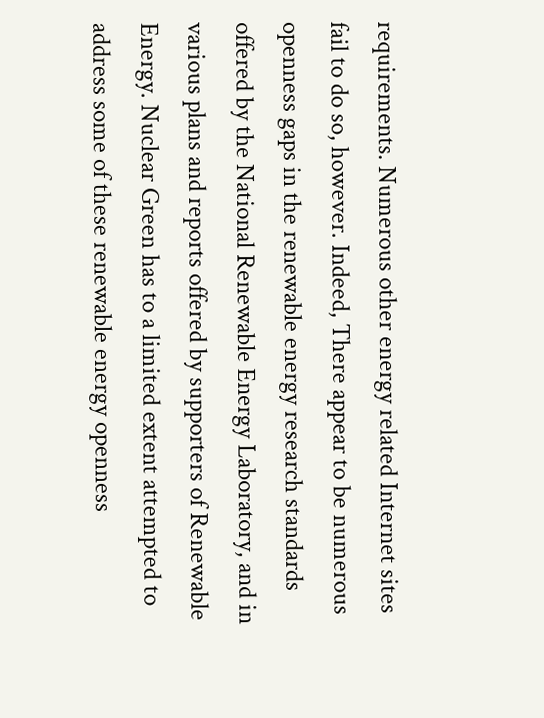requirements. Numerous other energy related Internet sites fail to do so, however. Indeed, There appear to be numerous openness gaps in the renewable energy research standards offered by the National Renewable Energy Laboratory, and in various plans and reports offered by supporters of Renewable Energy. Nuclear Green has to a limited extent attempted to address some of these renewable energy openness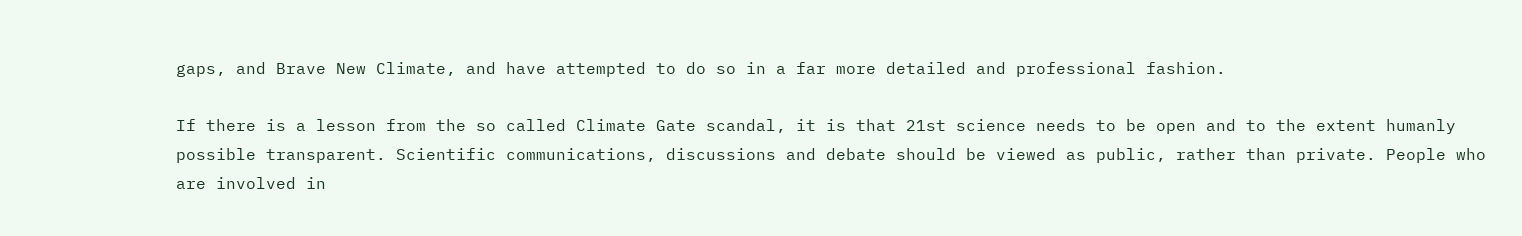gaps, and Brave New Climate, and have attempted to do so in a far more detailed and professional fashion.

If there is a lesson from the so called Climate Gate scandal, it is that 21st science needs to be open and to the extent humanly possible transparent. Scientific communications, discussions and debate should be viewed as public, rather than private. People who are involved in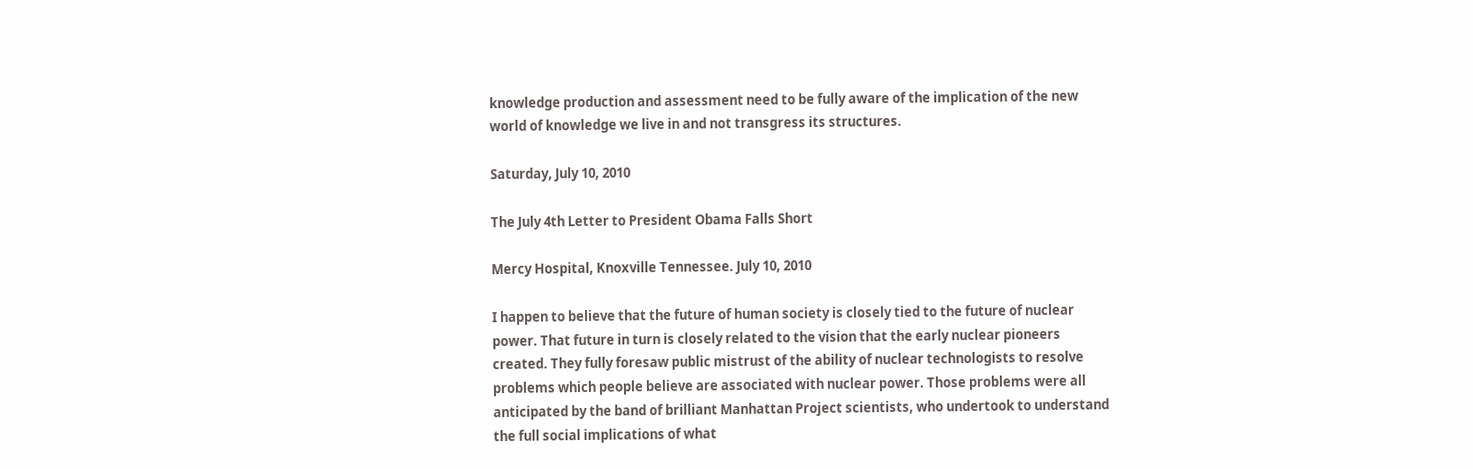knowledge production and assessment need to be fully aware of the implication of the new world of knowledge we live in and not transgress its structures.

Saturday, July 10, 2010

The July 4th Letter to President Obama Falls Short

Mercy Hospital, Knoxville Tennessee. July 10, 2010

I happen to believe that the future of human society is closely tied to the future of nuclear power. That future in turn is closely related to the vision that the early nuclear pioneers created. They fully foresaw public mistrust of the ability of nuclear technologists to resolve problems which people believe are associated with nuclear power. Those problems were all anticipated by the band of brilliant Manhattan Project scientists, who undertook to understand the full social implications of what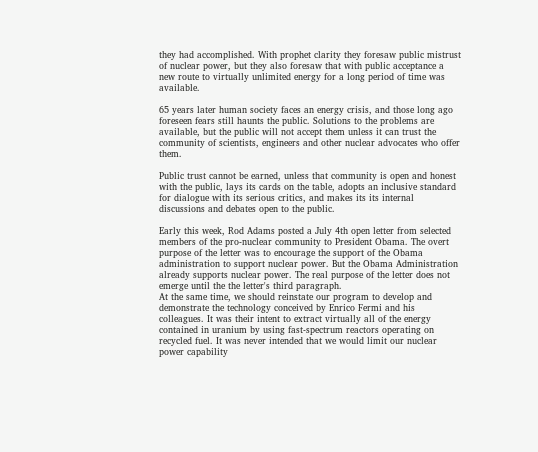they had accomplished. With prophet clarity they foresaw public mistrust of nuclear power, but they also foresaw that with public acceptance a new route to virtually unlimited energy for a long period of time was available.

65 years later human society faces an energy crisis, and those long ago foreseen fears still haunts the public. Solutions to the problems are available, but the public will not accept them unless it can trust the community of scientists, engineers and other nuclear advocates who offer them.

Public trust cannot be earned, unless that community is open and honest with the public, lays its cards on the table, adopts an inclusive standard for dialogue with its serious critics, and makes its its internal discussions and debates open to the public.

Early this week, Rod Adams posted a July 4th open letter from selected members of the pro-nuclear community to President Obama. The overt purpose of the letter was to encourage the support of the Obama administration to support nuclear power. But the Obama Administration already supports nuclear power. The real purpose of the letter does not emerge until the the letter's third paragraph.
At the same time, we should reinstate our program to develop and demonstrate the technology conceived by Enrico Fermi and his colleagues. It was their intent to extract virtually all of the energy contained in uranium by using fast-spectrum reactors operating on recycled fuel. It was never intended that we would limit our nuclear power capability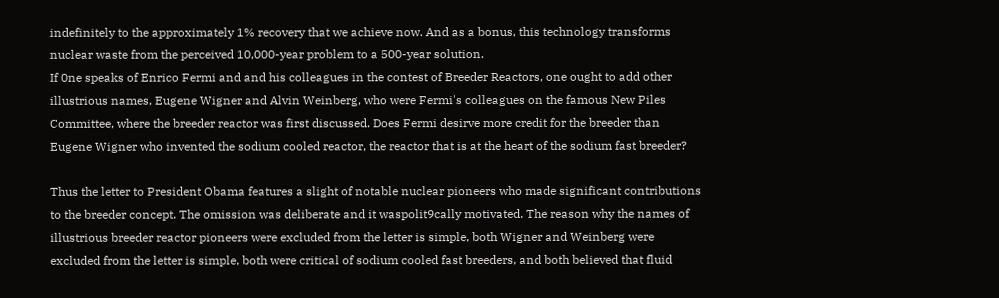indefinitely to the approximately 1% recovery that we achieve now. And as a bonus, this technology transforms nuclear waste from the perceived 10,000-year problem to a 500-year solution.
If 0ne speaks of Enrico Fermi and and his colleagues in the contest of Breeder Reactors, one ought to add other illustrious names, Eugene Wigner and Alvin Weinberg, who were Fermi's colleagues on the famous New Piles Committee, where the breeder reactor was first discussed. Does Fermi desirve more credit for the breeder than Eugene Wigner who invented the sodium cooled reactor, the reactor that is at the heart of the sodium fast breeder?

Thus the letter to President Obama features a slight of notable nuclear pioneers who made significant contributions to the breeder concept. The omission was deliberate and it waspolit9cally motivated. The reason why the names of illustrious breeder reactor pioneers were excluded from the letter is simple, both Wigner and Weinberg were excluded from the letter is simple, both were critical of sodium cooled fast breeders, and both believed that fluid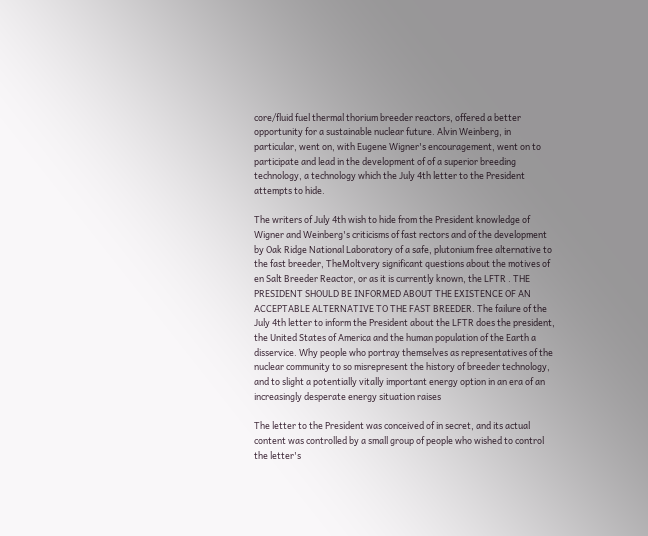core/fluid fuel thermal thorium breeder reactors, offered a better opportunity for a sustainable nuclear future. Alvin Weinberg, in particular, went on, with Eugene Wigner's encouragement, went on to participate and lead in the development of of a superior breeding technology, a technology which the July 4th letter to the President attempts to hide.

The writers of July 4th wish to hide from the President knowledge of Wigner and Weinberg's criticisms of fast rectors and of the development by Oak Ridge National Laboratory of a safe, plutonium free alternative to the fast breeder, TheMoltvery significant questions about the motives of en Salt Breeder Reactor, or as it is currently known, the LFTR . THE PRESIDENT SHOULD BE INFORMED ABOUT THE EXISTENCE OF AN ACCEPTABLE ALTERNATIVE TO THE FAST BREEDER. The failure of the July 4th letter to inform the President about the LFTR does the president, the United States of America and the human population of the Earth a disservice. Why people who portray themselves as representatives of the nuclear community to so misrepresent the history of breeder technology, and to slight a potentially vitally important energy option in an era of an increasingly desperate energy situation raises

The letter to the President was conceived of in secret, and its actual content was controlled by a small group of people who wished to control the letter's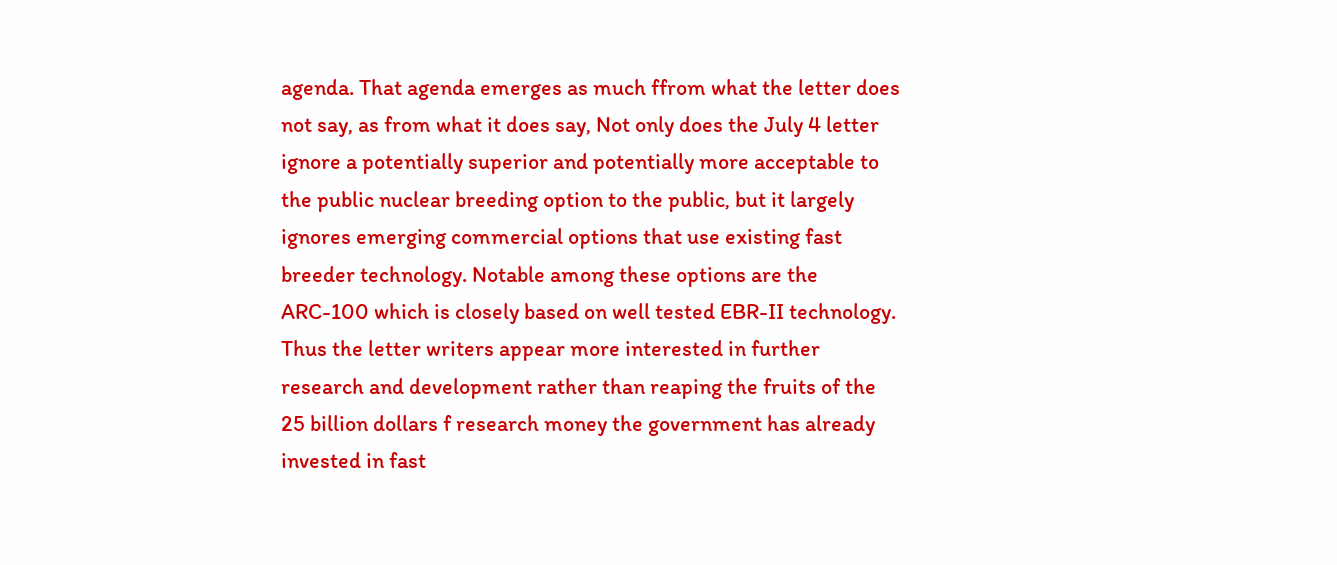agenda. That agenda emerges as much ffrom what the letter does not say, as from what it does say, Not only does the July 4 letter ignore a potentially superior and potentially more acceptable to the public nuclear breeding option to the public, but it largely ignores emerging commercial options that use existing fast breeder technology. Notable among these options are the ARC-100 which is closely based on well tested EBR-II technology. Thus the letter writers appear more interested in further research and development rather than reaping the fruits of the 25 billion dollars f research money the government has already invested in fast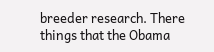breeder research. There things that the Obama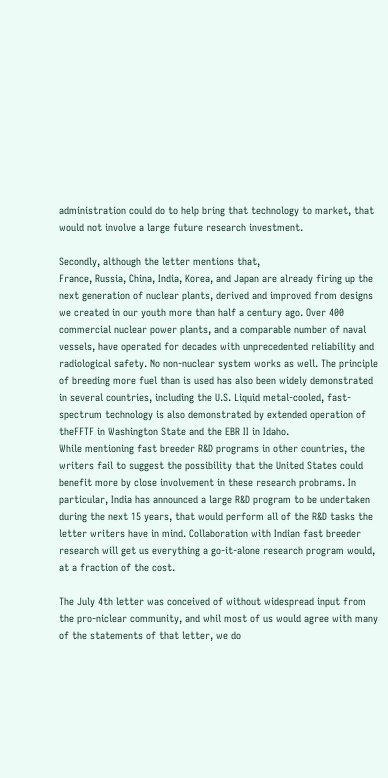administration could do to help bring that technology to market, that would not involve a large future research investment.

Secondly, although the letter mentions that,
France, Russia, China, India, Korea, and Japan are already firing up the next generation of nuclear plants, derived and improved from designs we created in our youth more than half a century ago. Over 400 commercial nuclear power plants, and a comparable number of naval vessels, have operated for decades with unprecedented reliability and radiological safety. No non-nuclear system works as well. The principle of breeding more fuel than is used has also been widely demonstrated in several countries, including the U.S. Liquid metal-cooled, fast-spectrum technology is also demonstrated by extended operation of theFFTF in Washington State and the EBR II in Idaho.
While mentioning fast breeder R&D programs in other countries, the writers fail to suggest the possibility that the United States could benefit more by close involvement in these research probrams. In particular, India has announced a large R&D program to be undertaken during the next 15 years, that would perform all of the R&D tasks the letter writers have in mind. Collaboration with Indian fast breeder research will get us everything a go-it-alone research program would, at a fraction of the cost.

The July 4th letter was conceived of without widespread input from the pro-niclear community, and whil most of us would agree with many of the statements of that letter, we do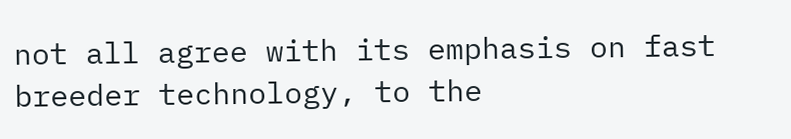not all agree with its emphasis on fast breeder technology, to the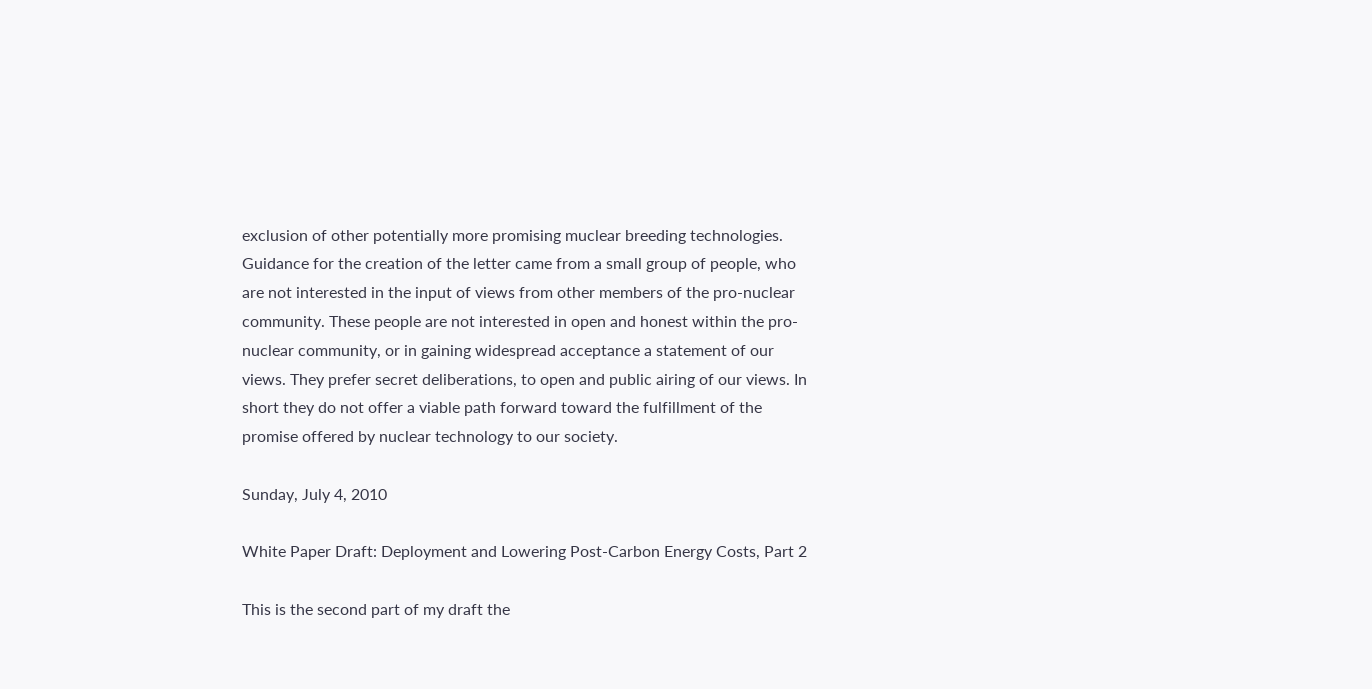exclusion of other potentially more promising muclear breeding technologies. Guidance for the creation of the letter came from a small group of people, who are not interested in the input of views from other members of the pro-nuclear community. These people are not interested in open and honest within the pro-nuclear community, or in gaining widespread acceptance a statement of our views. They prefer secret deliberations, to open and public airing of our views. In short they do not offer a viable path forward toward the fulfillment of the promise offered by nuclear technology to our society.

Sunday, July 4, 2010

White Paper Draft: Deployment and Lowering Post-Carbon Energy Costs, Part 2

This is the second part of my draft the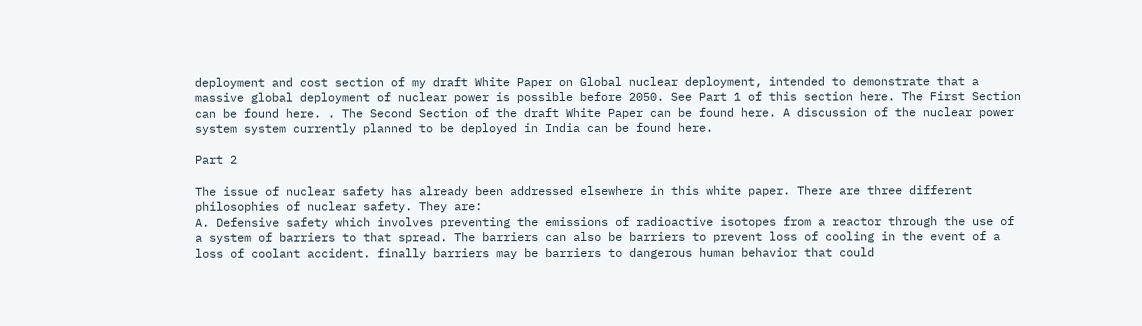deployment and cost section of my draft White Paper on Global nuclear deployment, intended to demonstrate that a massive global deployment of nuclear power is possible before 2050. See Part 1 of this section here. The First Section can be found here. . The Second Section of the draft White Paper can be found here. A discussion of the nuclear power system system currently planned to be deployed in India can be found here.

Part 2

The issue of nuclear safety has already been addressed elsewhere in this white paper. There are three different philosophies of nuclear safety. They are:
A. Defensive safety which involves preventing the emissions of radioactive isotopes from a reactor through the use of a system of barriers to that spread. The barriers can also be barriers to prevent loss of cooling in the event of a loss of coolant accident. finally barriers may be barriers to dangerous human behavior that could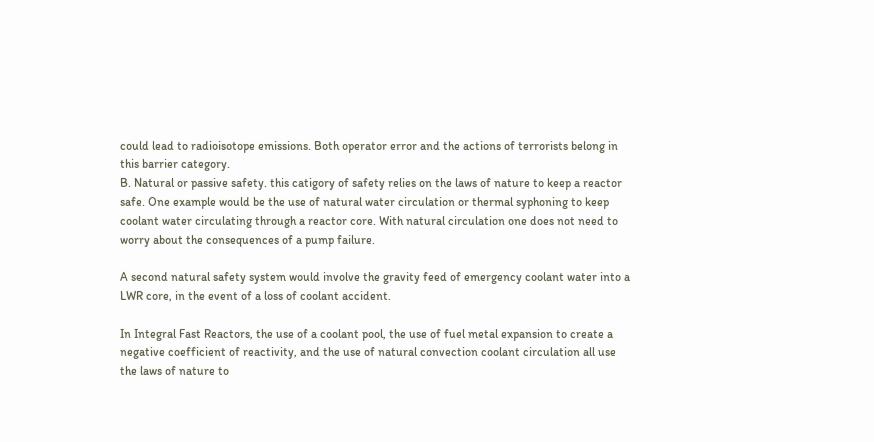could lead to radioisotope emissions. Both operator error and the actions of terrorists belong in this barrier category.
B. Natural or passive safety. this catigory of safety relies on the laws of nature to keep a reactor safe. One example would be the use of natural water circulation or thermal syphoning to keep coolant water circulating through a reactor core. With natural circulation one does not need to worry about the consequences of a pump failure.

A second natural safety system would involve the gravity feed of emergency coolant water into a LWR core, in the event of a loss of coolant accident.

In Integral Fast Reactors, the use of a coolant pool, the use of fuel metal expansion to create a negative coefficient of reactivity, and the use of natural convection coolant circulation all use the laws of nature to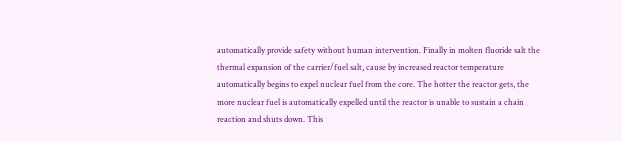automatically provide safety without human intervention. Finally in molten fluoride salt the thermal expansion of the carrier/fuel salt, cause by increased reactor temperature automatically begins to expel nuclear fuel from the core. The hotter the reactor gets, the more nuclear fuel is automatically expelled until the reactor is unable to sustain a chain reaction and shuts down. This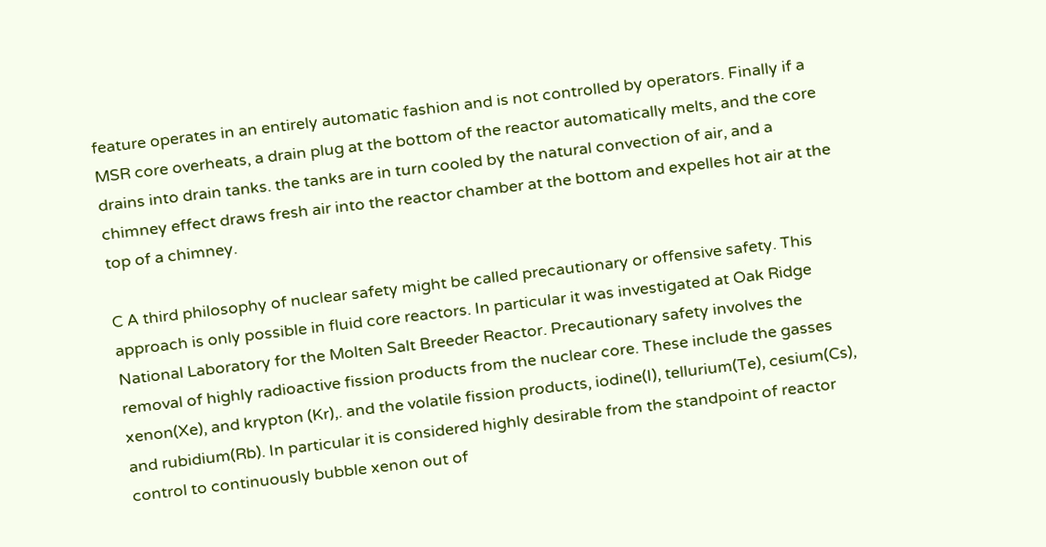feature operates in an entirely automatic fashion and is not controlled by operators. Finally if a MSR core overheats, a drain plug at the bottom of the reactor automatically melts, and the core drains into drain tanks. the tanks are in turn cooled by the natural convection of air, and a chimney effect draws fresh air into the reactor chamber at the bottom and expelles hot air at the top of a chimney.

C A third philosophy of nuclear safety might be called precautionary or offensive safety. This approach is only possible in fluid core reactors. In particular it was investigated at Oak Ridge National Laboratory for the Molten Salt Breeder Reactor. Precautionary safety involves the removal of highly radioactive fission products from the nuclear core. These include the gasses xenon(Xe), and krypton (Kr),. and the volatile fission products, iodine(I), tellurium(Te), cesium(Cs), and rubidium(Rb). In particular it is considered highly desirable from the standpoint of reactor control to continuously bubble xenon out of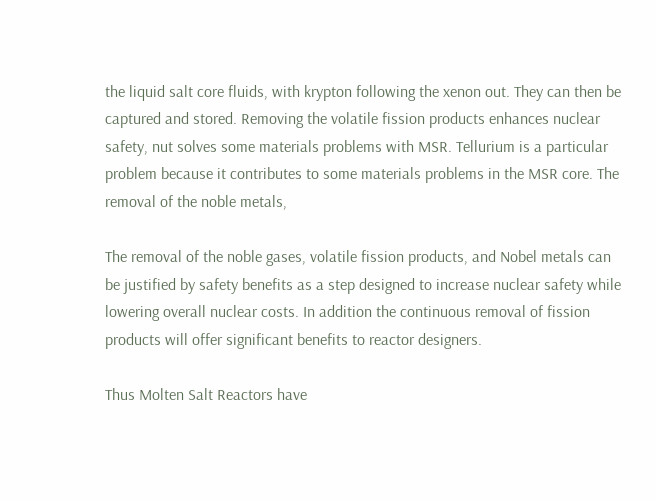the liquid salt core fluids, with krypton following the xenon out. They can then be captured and stored. Removing the volatile fission products enhances nuclear safety, nut solves some materials problems with MSR. Tellurium is a particular problem because it contributes to some materials problems in the MSR core. The removal of the noble metals,

The removal of the noble gases, volatile fission products, and Nobel metals can be justified by safety benefits as a step designed to increase nuclear safety while lowering overall nuclear costs. In addition the continuous removal of fission products will offer significant benefits to reactor designers.

Thus Molten Salt Reactors have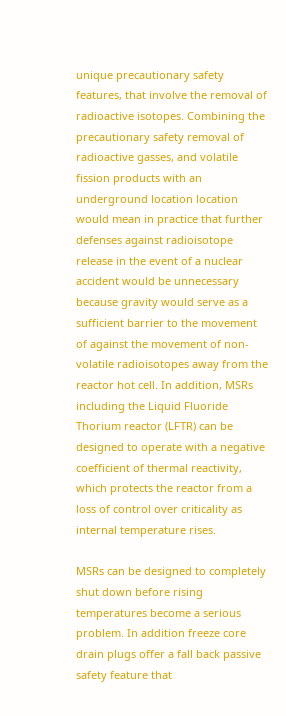unique precautionary safety features, that involve the removal of radioactive isotopes. Combining the precautionary safety removal of radioactive gasses, and volatile fission products with an underground location location would mean in practice that further defenses against radioisotope release in the event of a nuclear accident would be unnecessary because gravity would serve as a sufficient barrier to the movement of against the movement of non-volatile radioisotopes away from the reactor hot cell. In addition, MSRs including the Liquid Fluoride Thorium reactor (LFTR) can be designed to operate with a negative coefficient of thermal reactivity, which protects the reactor from a loss of control over criticality as internal temperature rises.

MSRs can be designed to completely shut down before rising temperatures become a serious problem. In addition freeze core drain plugs offer a fall back passive safety feature that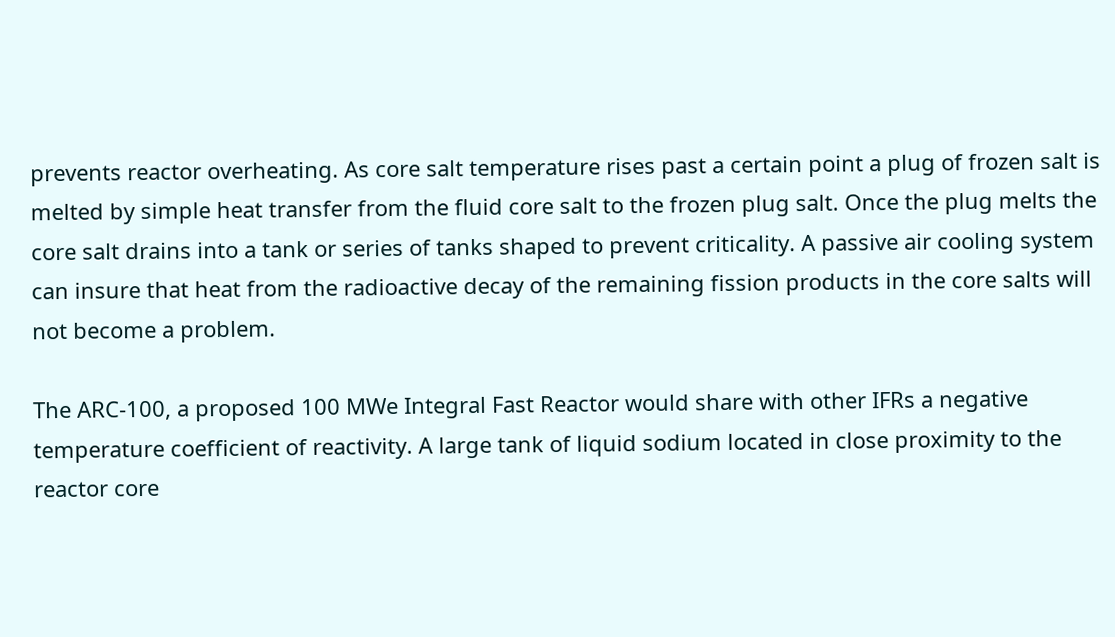prevents reactor overheating. As core salt temperature rises past a certain point a plug of frozen salt is melted by simple heat transfer from the fluid core salt to the frozen plug salt. Once the plug melts the core salt drains into a tank or series of tanks shaped to prevent criticality. A passive air cooling system can insure that heat from the radioactive decay of the remaining fission products in the core salts will not become a problem.

The ARC-100, a proposed 100 MWe Integral Fast Reactor would share with other IFRs a negative temperature coefficient of reactivity. A large tank of liquid sodium located in close proximity to the reactor core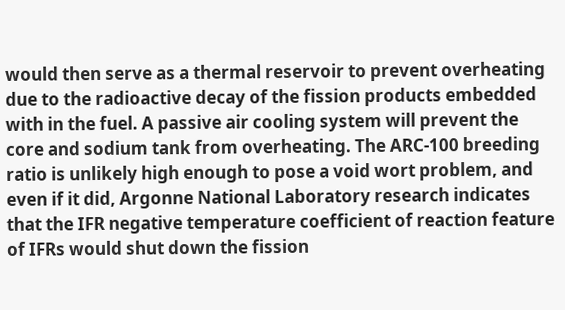would then serve as a thermal reservoir to prevent overheating due to the radioactive decay of the fission products embedded with in the fuel. A passive air cooling system will prevent the core and sodium tank from overheating. The ARC-100 breeding ratio is unlikely high enough to pose a void wort problem, and even if it did, Argonne National Laboratory research indicates that the IFR negative temperature coefficient of reaction feature of IFRs would shut down the fission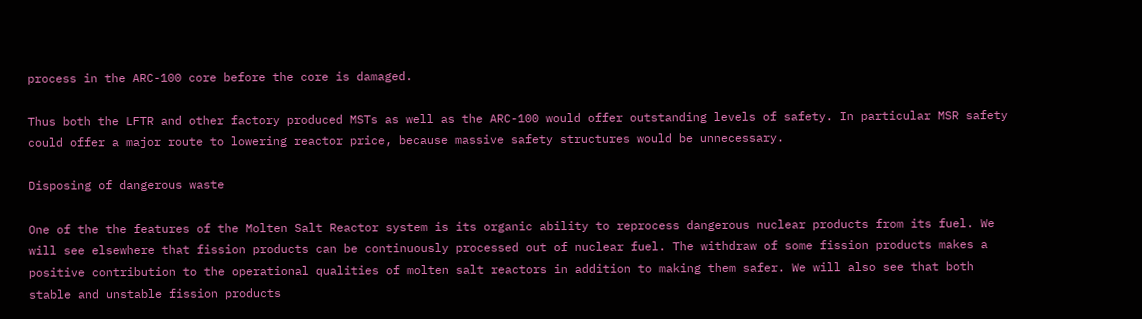process in the ARC-100 core before the core is damaged.

Thus both the LFTR and other factory produced MSTs as well as the ARC-100 would offer outstanding levels of safety. In particular MSR safety could offer a major route to lowering reactor price, because massive safety structures would be unnecessary.

Disposing of dangerous waste

One of the the features of the Molten Salt Reactor system is its organic ability to reprocess dangerous nuclear products from its fuel. We will see elsewhere that fission products can be continuously processed out of nuclear fuel. The withdraw of some fission products makes a positive contribution to the operational qualities of molten salt reactors in addition to making them safer. We will also see that both stable and unstable fission products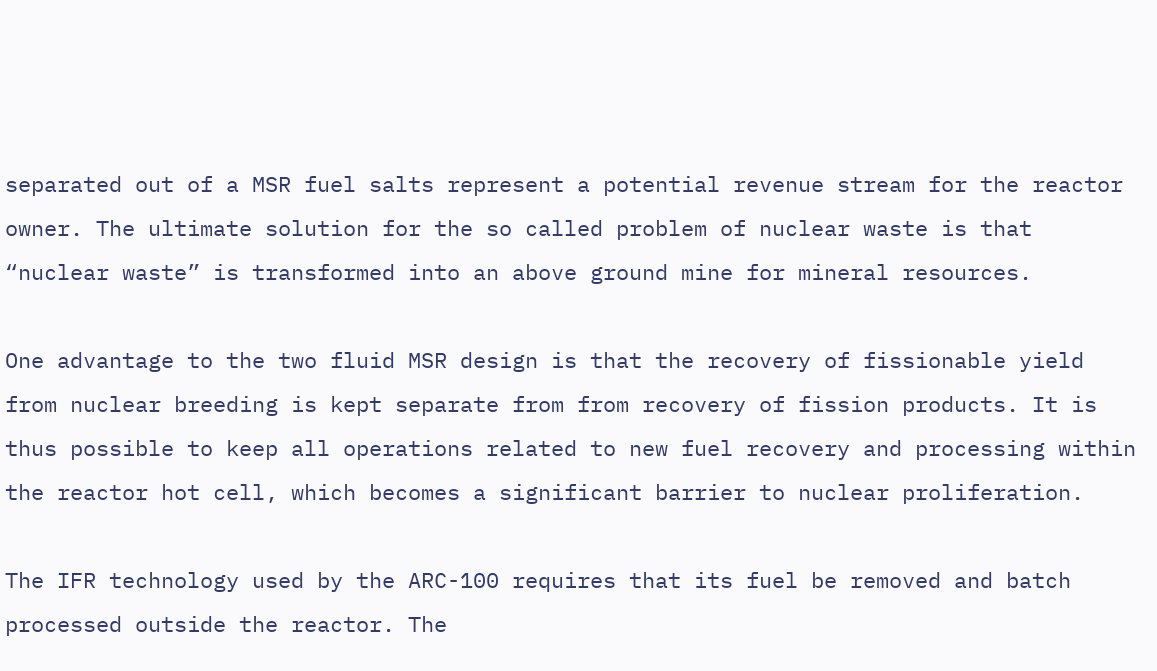separated out of a MSR fuel salts represent a potential revenue stream for the reactor owner. The ultimate solution for the so called problem of nuclear waste is that “nuclear waste” is transformed into an above ground mine for mineral resources.

One advantage to the two fluid MSR design is that the recovery of fissionable yield from nuclear breeding is kept separate from from recovery of fission products. It is thus possible to keep all operations related to new fuel recovery and processing within the reactor hot cell, which becomes a significant barrier to nuclear proliferation.

The IFR technology used by the ARC-100 requires that its fuel be removed and batch processed outside the reactor. The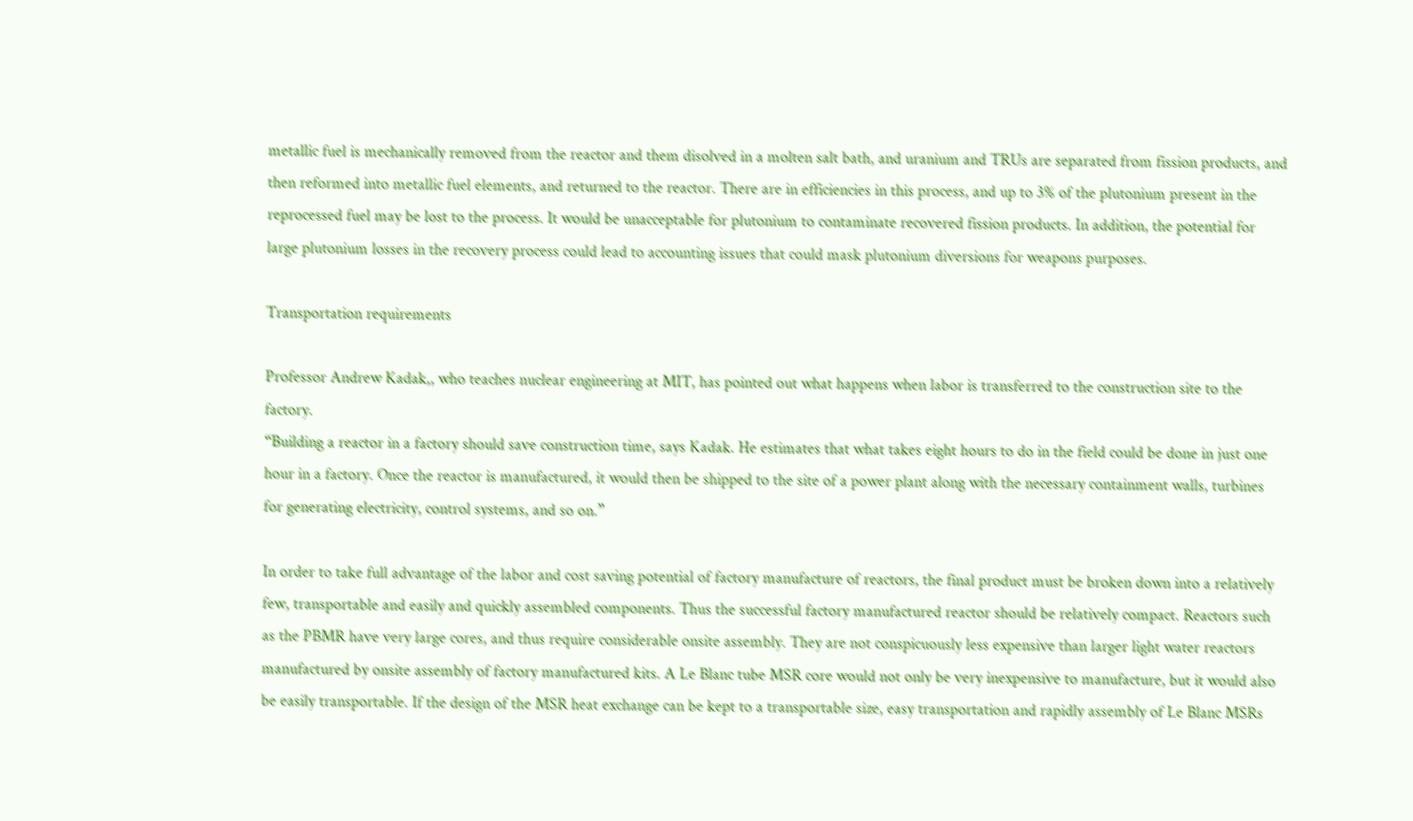metallic fuel is mechanically removed from the reactor and them disolved in a molten salt bath, and uranium and TRUs are separated from fission products, and then reformed into metallic fuel elements, and returned to the reactor. There are in efficiencies in this process, and up to 3% of the plutonium present in the reprocessed fuel may be lost to the process. It would be unacceptable for plutonium to contaminate recovered fission products. In addition, the potential for large plutonium losses in the recovery process could lead to accounting issues that could mask plutonium diversions for weapons purposes.

Transportation requirements

Professor Andrew Kadak,, who teaches nuclear engineering at MIT, has pointed out what happens when labor is transferred to the construction site to the factory.
“Building a reactor in a factory should save construction time, says Kadak. He estimates that what takes eight hours to do in the field could be done in just one hour in a factory. Once the reactor is manufactured, it would then be shipped to the site of a power plant along with the necessary containment walls, turbines for generating electricity, control systems, and so on.”

In order to take full advantage of the labor and cost saving potential of factory manufacture of reactors, the final product must be broken down into a relatively few, transportable and easily and quickly assembled components. Thus the successful factory manufactured reactor should be relatively compact. Reactors such as the PBMR have very large cores, and thus require considerable onsite assembly. They are not conspicuously less expensive than larger light water reactors manufactured by onsite assembly of factory manufactured kits. A Le Blanc tube MSR core would not only be very inexpensive to manufacture, but it would also be easily transportable. If the design of the MSR heat exchange can be kept to a transportable size, easy transportation and rapidly assembly of Le Blanc MSRs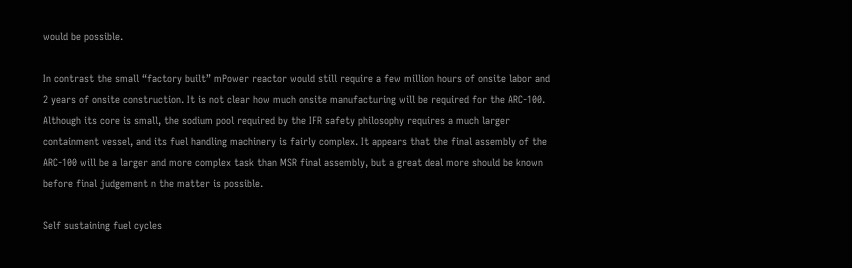would be possible.

In contrast the small “factory built” mPower reactor would still require a few million hours of onsite labor and 2 years of onsite construction. It is not clear how much onsite manufacturing will be required for the ARC-100. Although its core is small, the sodium pool required by the IFR safety philosophy requires a much larger containment vessel, and its fuel handling machinery is fairly complex. It appears that the final assembly of the ARC-100 will be a larger and more complex task than MSR final assembly, but a great deal more should be known before final judgement n the matter is possible.

Self sustaining fuel cycles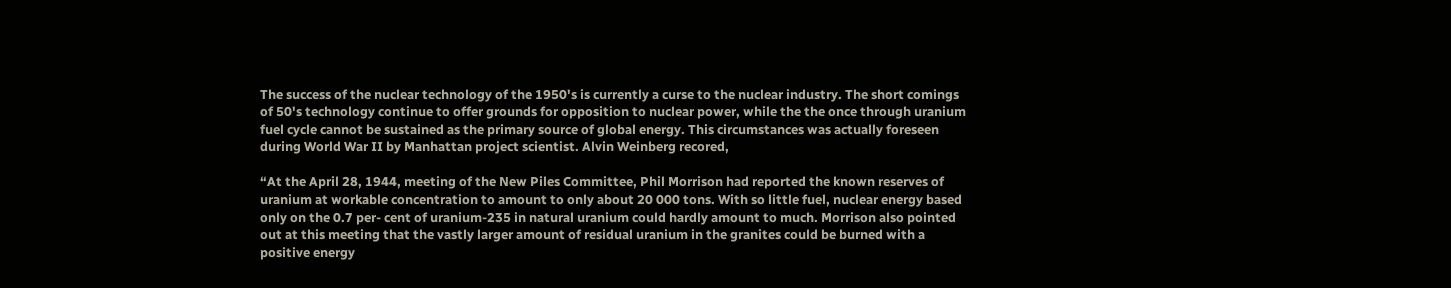The success of the nuclear technology of the 1950's is currently a curse to the nuclear industry. The short comings of 50's technology continue to offer grounds for opposition to nuclear power, while the the once through uranium fuel cycle cannot be sustained as the primary source of global energy. This circumstances was actually foreseen during World War II by Manhattan project scientist. Alvin Weinberg recored,

“At the April 28, 1944, meeting of the New Piles Committee, Phil Morrison had reported the known reserves of uranium at workable concentration to amount to only about 20 000 tons. With so little fuel, nuclear energy based only on the 0.7 per- cent of uranium-235 in natural uranium could hardly amount to much. Morrison also pointed out at this meeting that the vastly larger amount of residual uranium in the granites could be burned with a positive energy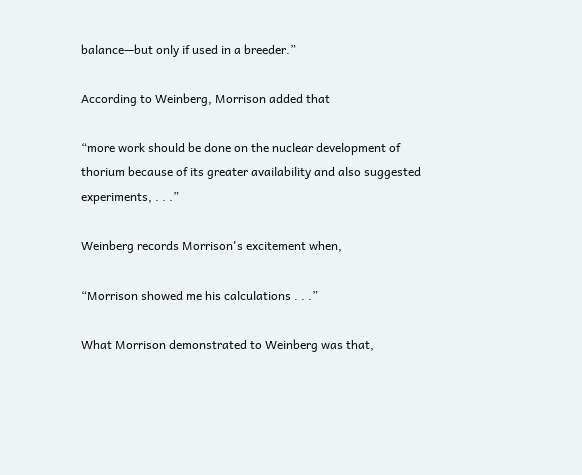balance—but only if used in a breeder.”

According to Weinberg, Morrison added that

“more work should be done on the nuclear development of thorium because of its greater availability and also suggested experiments, . . .”

Weinberg records Morrison's excitement when,

“Morrison showed me his calculations . . .”

What Morrison demonstrated to Weinberg was that,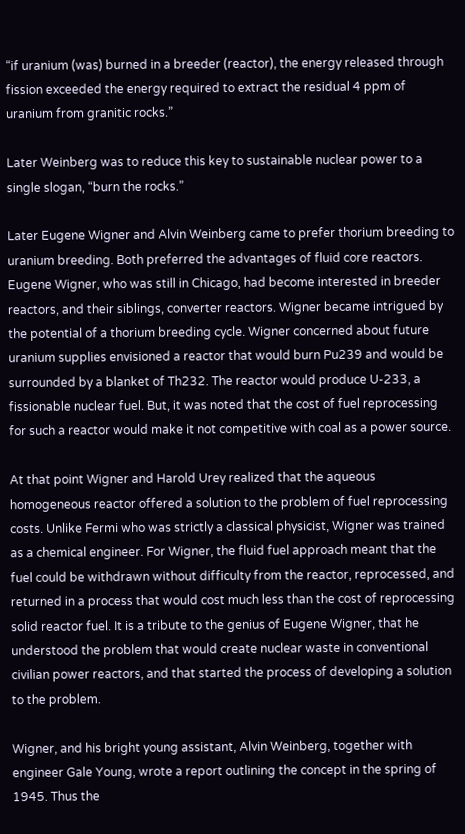“if uranium (was) burned in a breeder (reactor), the energy released through fission exceeded the energy required to extract the residual 4 ppm of uranium from granitic rocks.”

Later Weinberg was to reduce this key to sustainable nuclear power to a single slogan, “burn the rocks.”

Later Eugene Wigner and Alvin Weinberg came to prefer thorium breeding to uranium breeding. Both preferred the advantages of fluid core reactors. Eugene Wigner, who was still in Chicago, had become interested in breeder reactors, and their siblings, converter reactors. Wigner became intrigued by the potential of a thorium breeding cycle. Wigner concerned about future uranium supplies envisioned a reactor that would burn Pu239 and would be surrounded by a blanket of Th232. The reactor would produce U-233, a fissionable nuclear fuel. But, it was noted that the cost of fuel reprocessing for such a reactor would make it not competitive with coal as a power source.

At that point Wigner and Harold Urey realized that the aqueous homogeneous reactor offered a solution to the problem of fuel reprocessing costs. Unlike Fermi who was strictly a classical physicist, Wigner was trained as a chemical engineer. For Wigner, the fluid fuel approach meant that the fuel could be withdrawn without difficulty from the reactor, reprocessed, and returned in a process that would cost much less than the cost of reprocessing solid reactor fuel. It is a tribute to the genius of Eugene Wigner, that he understood the problem that would create nuclear waste in conventional civilian power reactors, and that started the process of developing a solution to the problem.

Wigner, and his bright young assistant, Alvin Weinberg, together with engineer Gale Young, wrote a report outlining the concept in the spring of 1945. Thus the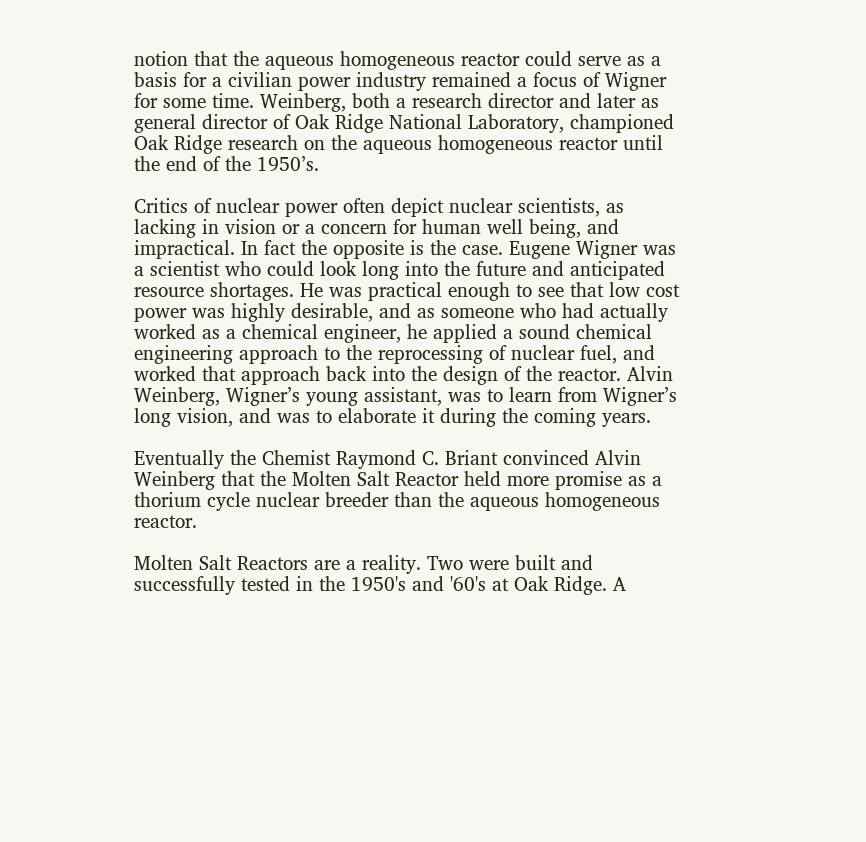notion that the aqueous homogeneous reactor could serve as a basis for a civilian power industry remained a focus of Wigner for some time. Weinberg, both a research director and later as general director of Oak Ridge National Laboratory, championed Oak Ridge research on the aqueous homogeneous reactor until the end of the 1950’s.

Critics of nuclear power often depict nuclear scientists, as lacking in vision or a concern for human well being, and impractical. In fact the opposite is the case. Eugene Wigner was a scientist who could look long into the future and anticipated resource shortages. He was practical enough to see that low cost power was highly desirable, and as someone who had actually worked as a chemical engineer, he applied a sound chemical engineering approach to the reprocessing of nuclear fuel, and worked that approach back into the design of the reactor. Alvin Weinberg, Wigner’s young assistant, was to learn from Wigner’s long vision, and was to elaborate it during the coming years.

Eventually the Chemist Raymond C. Briant convinced Alvin Weinberg that the Molten Salt Reactor held more promise as a thorium cycle nuclear breeder than the aqueous homogeneous reactor.

Molten Salt Reactors are a reality. Two were built and successfully tested in the 1950's and '60's at Oak Ridge. A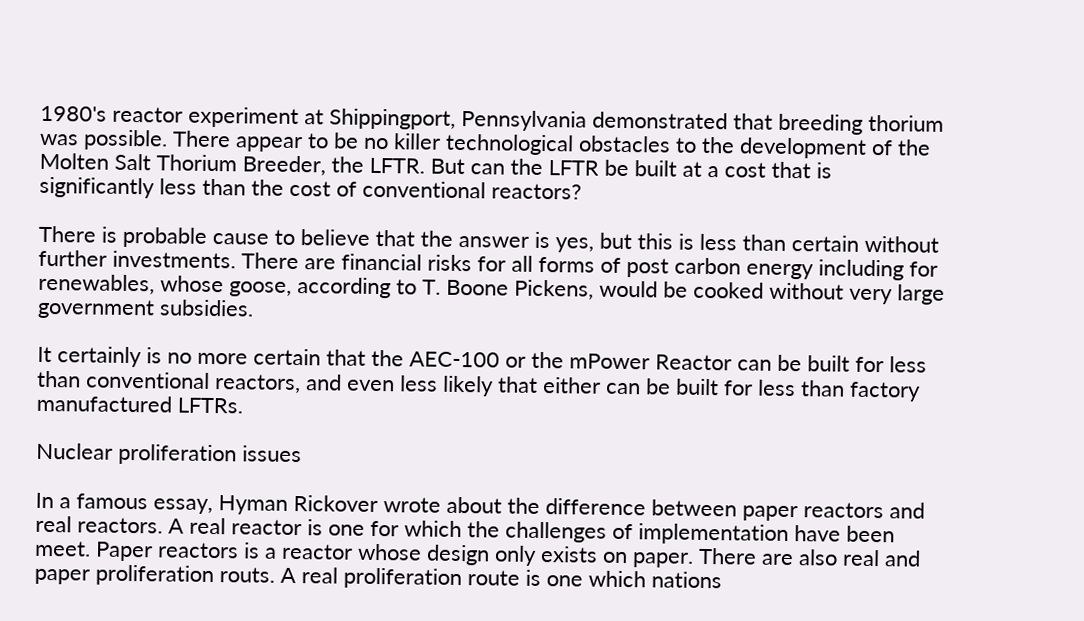1980's reactor experiment at Shippingport, Pennsylvania demonstrated that breeding thorium was possible. There appear to be no killer technological obstacles to the development of the Molten Salt Thorium Breeder, the LFTR. But can the LFTR be built at a cost that is significantly less than the cost of conventional reactors?

There is probable cause to believe that the answer is yes, but this is less than certain without further investments. There are financial risks for all forms of post carbon energy including for renewables, whose goose, according to T. Boone Pickens, would be cooked without very large government subsidies.

It certainly is no more certain that the AEC-100 or the mPower Reactor can be built for less than conventional reactors, and even less likely that either can be built for less than factory manufactured LFTRs.

Nuclear proliferation issues

In a famous essay, Hyman Rickover wrote about the difference between paper reactors and real reactors. A real reactor is one for which the challenges of implementation have been meet. Paper reactors is a reactor whose design only exists on paper. There are also real and paper proliferation routs. A real proliferation route is one which nations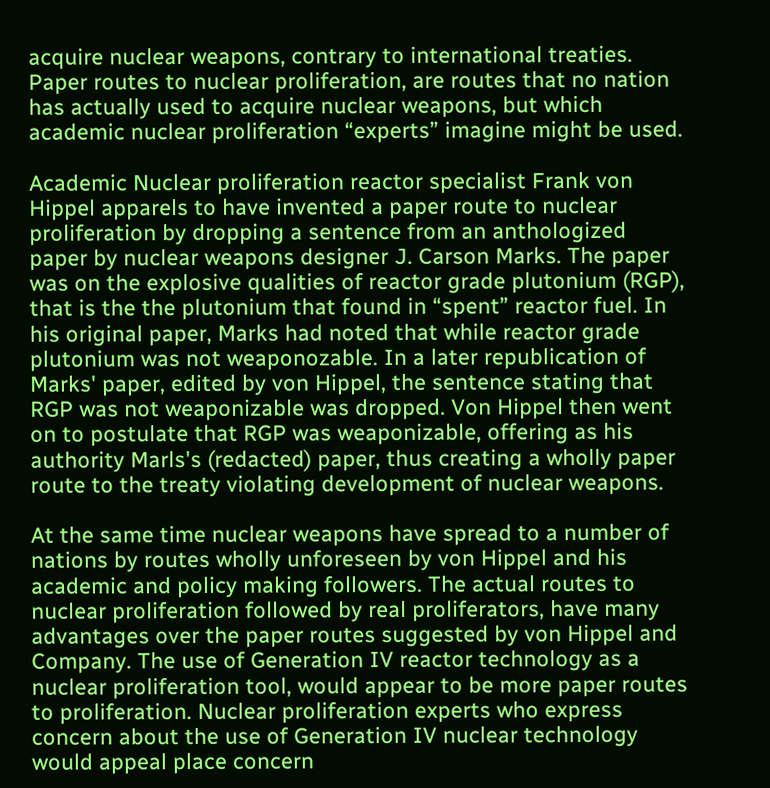acquire nuclear weapons, contrary to international treaties. Paper routes to nuclear proliferation, are routes that no nation has actually used to acquire nuclear weapons, but which academic nuclear proliferation “experts” imagine might be used.

Academic Nuclear proliferation reactor specialist Frank von Hippel apparels to have invented a paper route to nuclear proliferation by dropping a sentence from an anthologized paper by nuclear weapons designer J. Carson Marks. The paper was on the explosive qualities of reactor grade plutonium (RGP), that is the the plutonium that found in “spent” reactor fuel. In his original paper, Marks had noted that while reactor grade plutonium was not weaponozable. In a later republication of Marks' paper, edited by von Hippel, the sentence stating that RGP was not weaponizable was dropped. Von Hippel then went on to postulate that RGP was weaponizable, offering as his authority Marls's (redacted) paper, thus creating a wholly paper route to the treaty violating development of nuclear weapons.

At the same time nuclear weapons have spread to a number of nations by routes wholly unforeseen by von Hippel and his academic and policy making followers. The actual routes to nuclear proliferation followed by real proliferators, have many advantages over the paper routes suggested by von Hippel and Company. The use of Generation IV reactor technology as a nuclear proliferation tool, would appear to be more paper routes to proliferation. Nuclear proliferation experts who express concern about the use of Generation IV nuclear technology would appeal place concern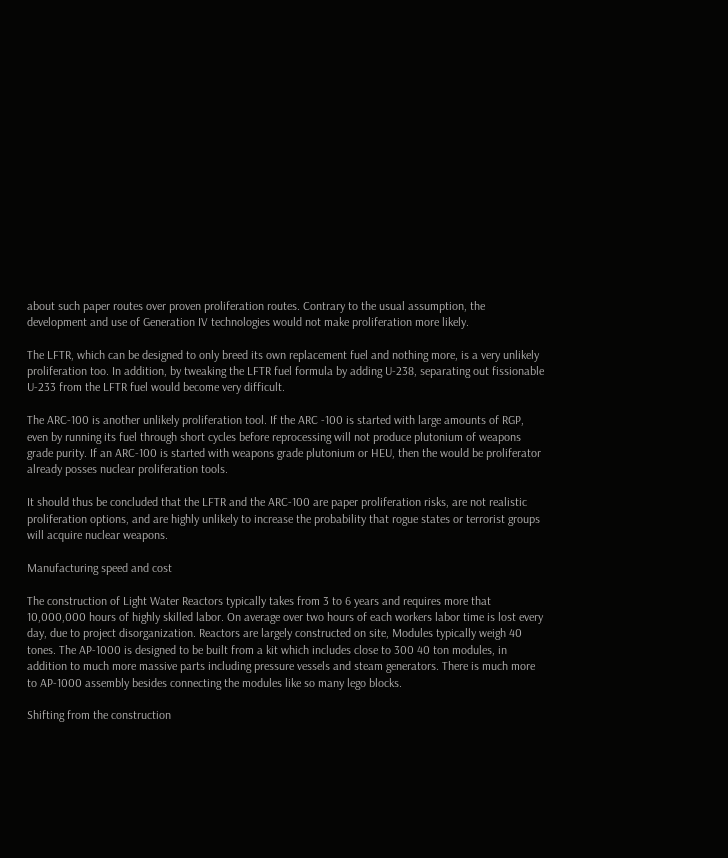about such paper routes over proven proliferation routes. Contrary to the usual assumption, the development and use of Generation IV technologies would not make proliferation more likely.

The LFTR, which can be designed to only breed its own replacement fuel and nothing more, is a very unlikely proliferation too. In addition, by tweaking the LFTR fuel formula by adding U-238, separating out fissionable U-233 from the LFTR fuel would become very difficult.

The ARC-100 is another unlikely proliferation tool. If the ARC -100 is started with large amounts of RGP, even by running its fuel through short cycles before reprocessing will not produce plutonium of weapons grade purity. If an ARC-100 is started with weapons grade plutonium or HEU, then the would be proliferator already posses nuclear proliferation tools.

It should thus be concluded that the LFTR and the ARC-100 are paper proliferation risks, are not realistic proliferation options, and are highly unlikely to increase the probability that rogue states or terrorist groups will acquire nuclear weapons.

Manufacturing speed and cost

The construction of Light Water Reactors typically takes from 3 to 6 years and requires more that 10,000,000 hours of highly skilled labor. On average over two hours of each workers labor time is lost every day, due to project disorganization. Reactors are largely constructed on site, Modules typically weigh 40 tones. The AP-1000 is designed to be built from a kit which includes close to 300 40 ton modules, in addition to much more massive parts including pressure vessels and steam generators. There is much more to AP-1000 assembly besides connecting the modules like so many lego blocks.

Shifting from the construction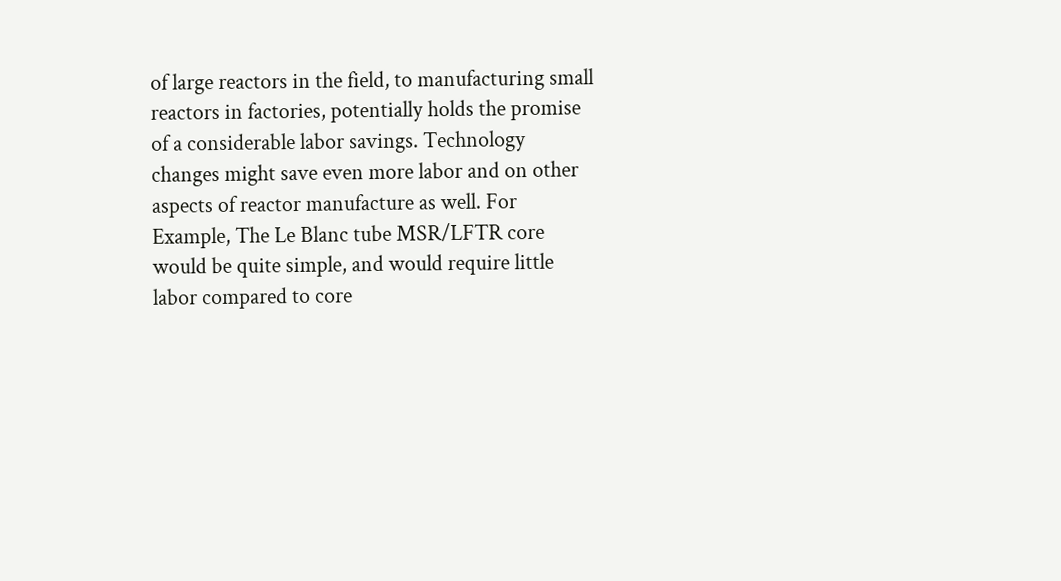of large reactors in the field, to manufacturing small reactors in factories, potentially holds the promise of a considerable labor savings. Technology changes might save even more labor and on other aspects of reactor manufacture as well. For Example, The Le Blanc tube MSR/LFTR core would be quite simple, and would require little labor compared to core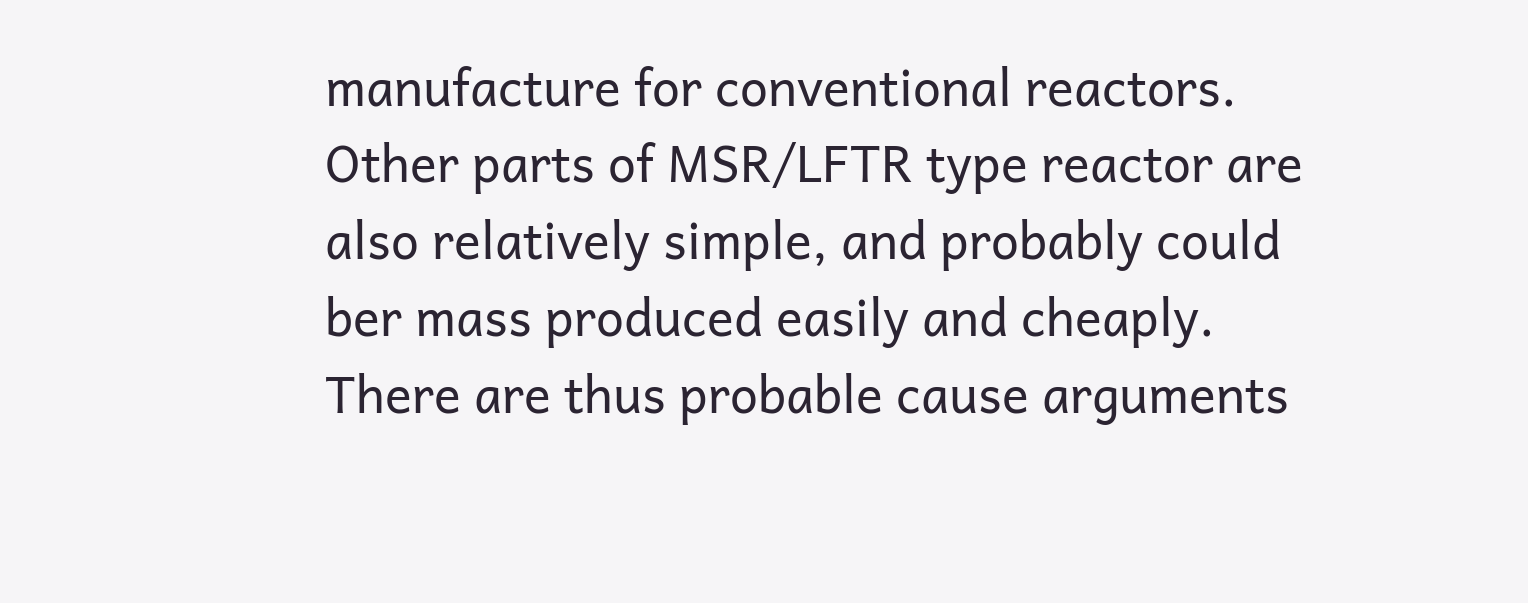manufacture for conventional reactors. Other parts of MSR/LFTR type reactor are also relatively simple, and probably could ber mass produced easily and cheaply. There are thus probable cause arguments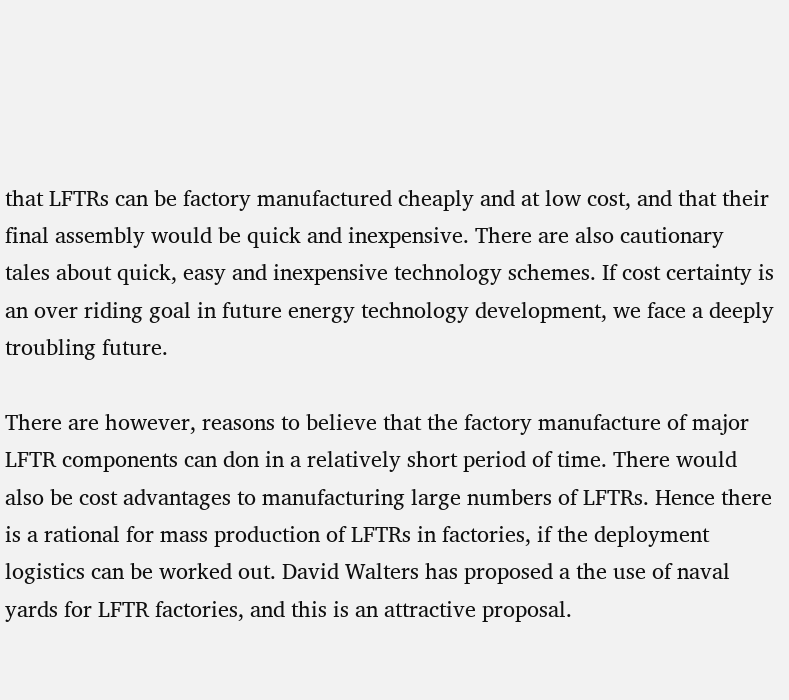that LFTRs can be factory manufactured cheaply and at low cost, and that their final assembly would be quick and inexpensive. There are also cautionary tales about quick, easy and inexpensive technology schemes. If cost certainty is an over riding goal in future energy technology development, we face a deeply troubling future.

There are however, reasons to believe that the factory manufacture of major LFTR components can don in a relatively short period of time. There would also be cost advantages to manufacturing large numbers of LFTRs. Hence there is a rational for mass production of LFTRs in factories, if the deployment logistics can be worked out. David Walters has proposed a the use of naval yards for LFTR factories, and this is an attractive proposal.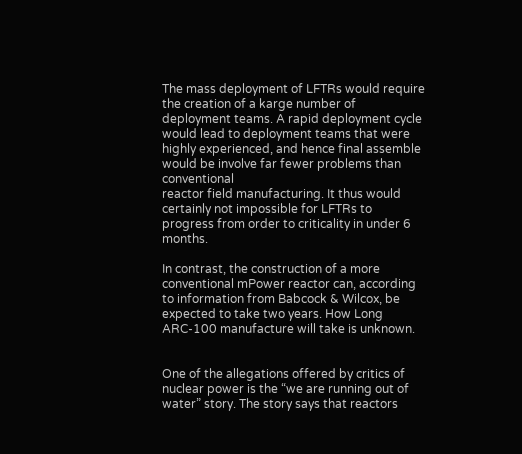The mass deployment of LFTRs would require the creation of a karge number of deployment teams. A rapid deployment cycle would lead to deployment teams that were highly experienced, and hence final assemble would be involve far fewer problems than conventional
reactor field manufacturing. It thus would certainly not impossible for LFTRs to progress from order to criticality in under 6 months.

In contrast, the construction of a more conventional mPower reactor can, according to information from Babcock & Wilcox, be expected to take two years. How Long ARC-100 manufacture will take is unknown.


One of the allegations offered by critics of nuclear power is the “we are running out of water” story. The story says that reactors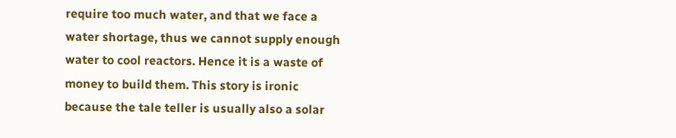require too much water, and that we face a water shortage, thus we cannot supply enough water to cool reactors. Hence it is a waste of money to build them. This story is ironic because the tale teller is usually also a solar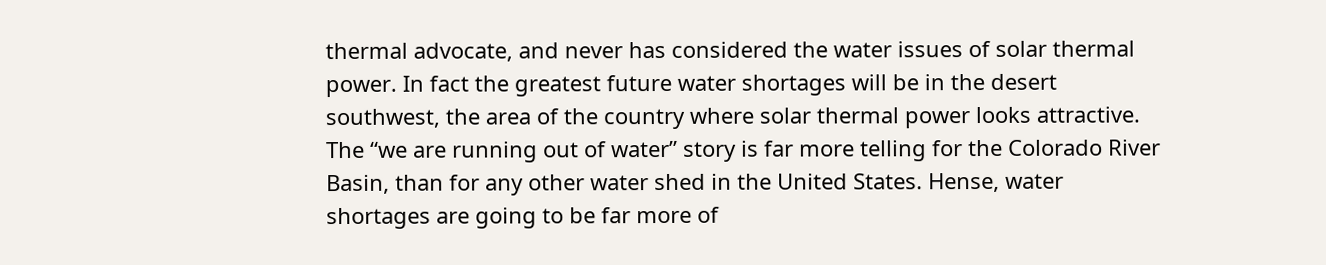thermal advocate, and never has considered the water issues of solar thermal power. In fact the greatest future water shortages will be in the desert southwest, the area of the country where solar thermal power looks attractive. The “we are running out of water” story is far more telling for the Colorado River Basin, than for any other water shed in the United States. Hense, water shortages are going to be far more of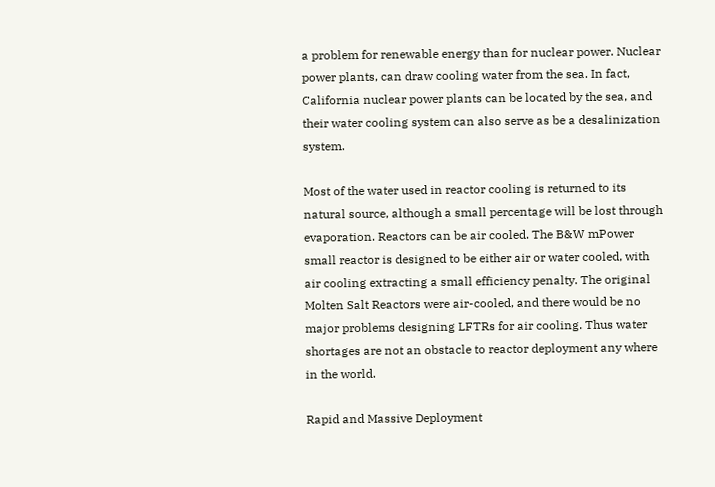a problem for renewable energy than for nuclear power. Nuclear power plants, can draw cooling water from the sea. In fact, California nuclear power plants can be located by the sea, and their water cooling system can also serve as be a desalinization system.

Most of the water used in reactor cooling is returned to its natural source, although a small percentage will be lost through evaporation. Reactors can be air cooled. The B&W mPower small reactor is designed to be either air or water cooled, with air cooling extracting a small efficiency penalty. The original Molten Salt Reactors were air-cooled, and there would be no major problems designing LFTRs for air cooling. Thus water shortages are not an obstacle to reactor deployment any where in the world.

Rapid and Massive Deployment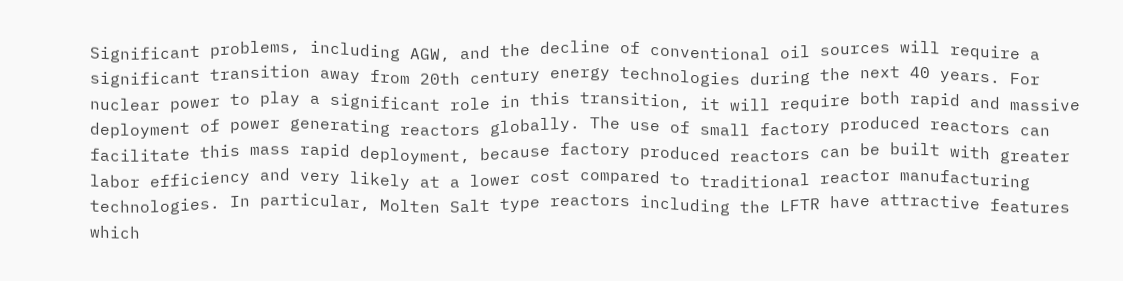Significant problems, including AGW, and the decline of conventional oil sources will require a significant transition away from 20th century energy technologies during the next 40 years. For nuclear power to play a significant role in this transition, it will require both rapid and massive deployment of power generating reactors globally. The use of small factory produced reactors can facilitate this mass rapid deployment, because factory produced reactors can be built with greater labor efficiency and very likely at a lower cost compared to traditional reactor manufacturing technologies. In particular, Molten Salt type reactors including the LFTR have attractive features which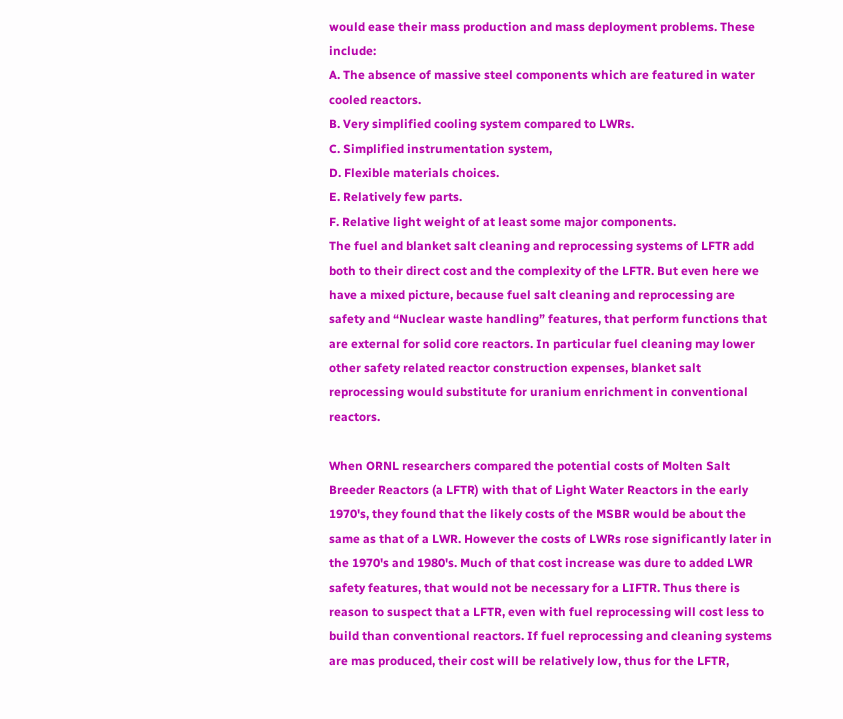would ease their mass production and mass deployment problems. These include:
A. The absence of massive steel components which are featured in water cooled reactors.
B. Very simplified cooling system compared to LWRs.
C. Simplified instrumentation system,
D. Flexible materials choices.
E. Relatively few parts.
F. Relative light weight of at least some major components.
The fuel and blanket salt cleaning and reprocessing systems of LFTR add both to their direct cost and the complexity of the LFTR. But even here we have a mixed picture, because fuel salt cleaning and reprocessing are safety and “Nuclear waste handling” features, that perform functions that are external for solid core reactors. In particular fuel cleaning may lower other safety related reactor construction expenses, blanket salt reprocessing would substitute for uranium enrichment in conventional reactors.

When ORNL researchers compared the potential costs of Molten Salt Breeder Reactors (a LFTR) with that of Light Water Reactors in the early 1970's, they found that the likely costs of the MSBR would be about the same as that of a LWR. However the costs of LWRs rose significantly later in the 1970's and 1980's. Much of that cost increase was dure to added LWR safety features, that would not be necessary for a LIFTR. Thus there is reason to suspect that a LFTR, even with fuel reprocessing will cost less to build than conventional reactors. If fuel reprocessing and cleaning systems are mas produced, their cost will be relatively low, thus for the LFTR,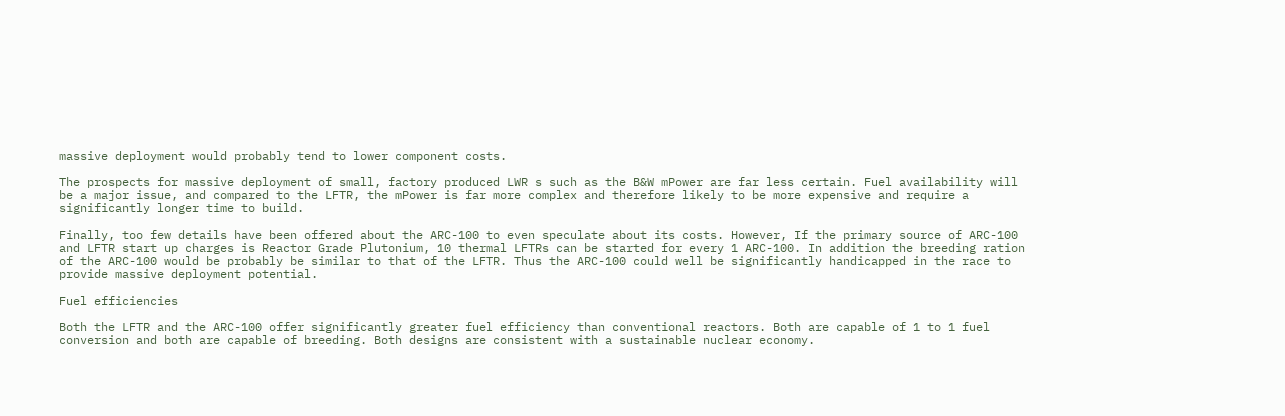massive deployment would probably tend to lower component costs.

The prospects for massive deployment of small, factory produced LWR s such as the B&W mPower are far less certain. Fuel availability will be a major issue, and compared to the LFTR, the mPower is far more complex and therefore likely to be more expensive and require a significantly longer time to build.

Finally, too few details have been offered about the ARC-100 to even speculate about its costs. However, If the primary source of ARC-100 and LFTR start up charges is Reactor Grade Plutonium, 10 thermal LFTRs can be started for every 1 ARC-100. In addition the breeding ration of the ARC-100 would be probably be similar to that of the LFTR. Thus the ARC-100 could well be significantly handicapped in the race to provide massive deployment potential.

Fuel efficiencies

Both the LFTR and the ARC-100 offer significantly greater fuel efficiency than conventional reactors. Both are capable of 1 to 1 fuel conversion and both are capable of breeding. Both designs are consistent with a sustainable nuclear economy.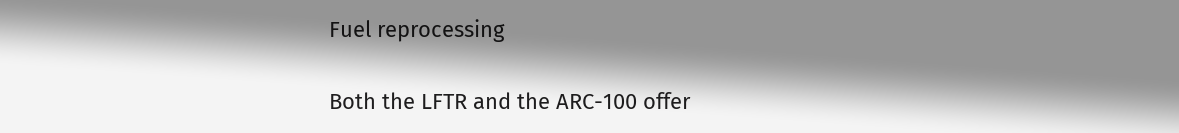Fuel reprocessing

Both the LFTR and the ARC-100 offer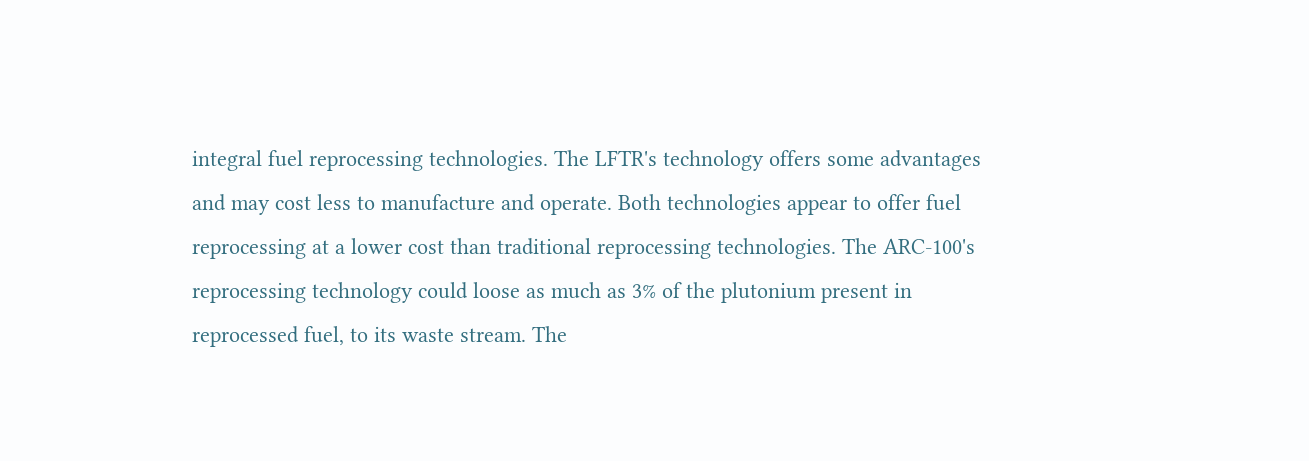integral fuel reprocessing technologies. The LFTR's technology offers some advantages and may cost less to manufacture and operate. Both technologies appear to offer fuel reprocessing at a lower cost than traditional reprocessing technologies. The ARC-100's reprocessing technology could loose as much as 3% of the plutonium present in reprocessed fuel, to its waste stream. The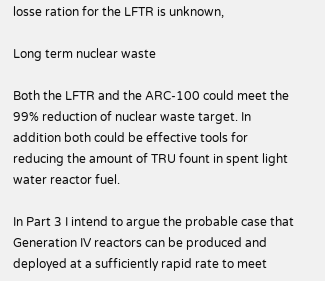losse ration for the LFTR is unknown,

Long term nuclear waste

Both the LFTR and the ARC-100 could meet the 99% reduction of nuclear waste target. In addition both could be effective tools for reducing the amount of TRU fount in spent light water reactor fuel.

In Part 3 I intend to argue the probable case that Generation IV reactors can be produced and deployed at a sufficiently rapid rate to meet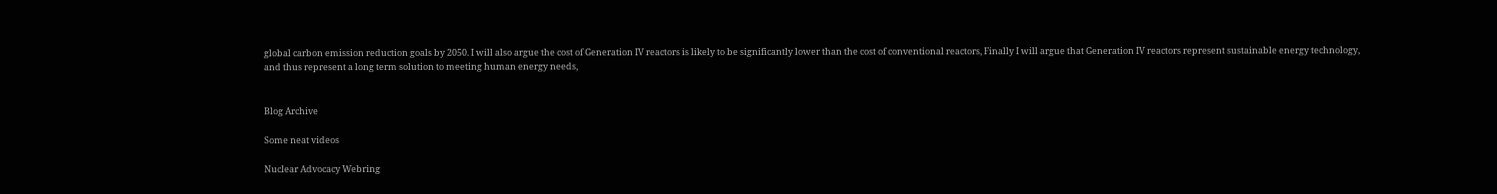global carbon emission reduction goals by 2050. I will also argue the cost of Generation IV reactors is likely to be significantly lower than the cost of conventional reactors, Finally I will argue that Generation IV reactors represent sustainable energy technology, and thus represent a long term solution to meeting human energy needs,


Blog Archive

Some neat videos

Nuclear Advocacy Webring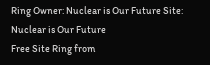Ring Owner: Nuclear is Our Future Site: Nuclear is Our Future
Free Site Ring from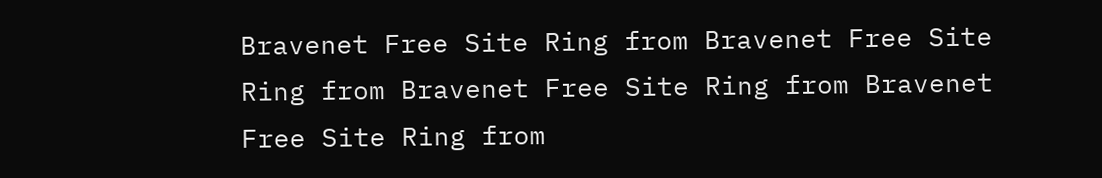Bravenet Free Site Ring from Bravenet Free Site Ring from Bravenet Free Site Ring from Bravenet Free Site Ring from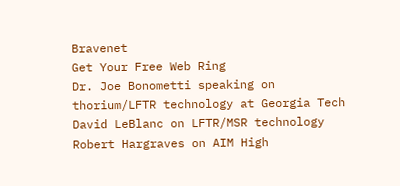Bravenet
Get Your Free Web Ring
Dr. Joe Bonometti speaking on thorium/LFTR technology at Georgia Tech David LeBlanc on LFTR/MSR technology Robert Hargraves on AIM High